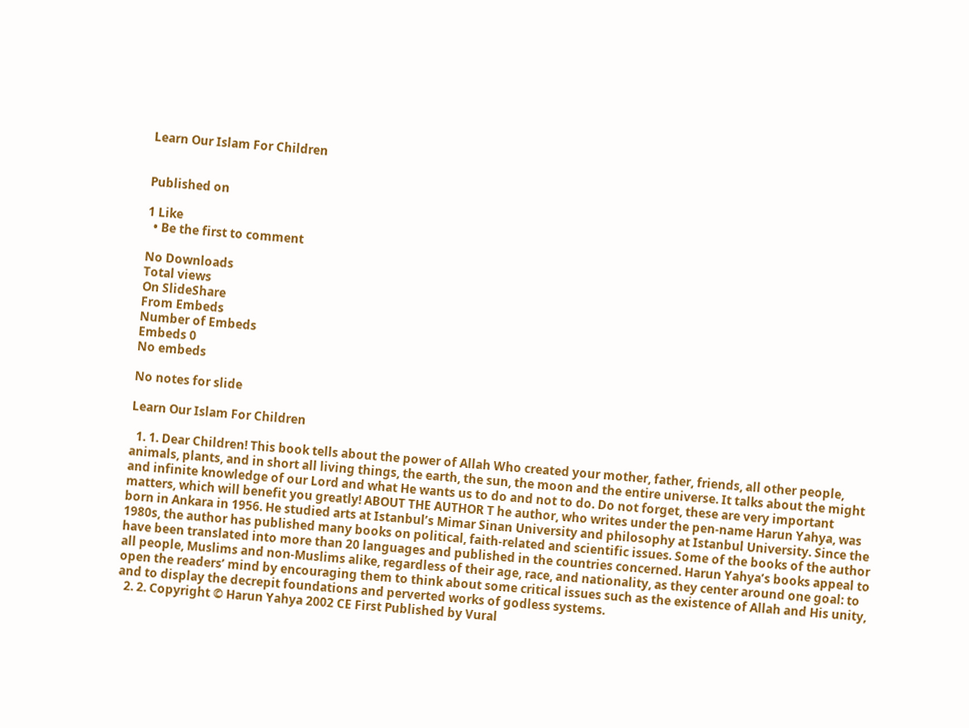Learn Our Islam For Children


Published on

1 Like
  • Be the first to comment

No Downloads
Total views
On SlideShare
From Embeds
Number of Embeds
Embeds 0
No embeds

No notes for slide

Learn Our Islam For Children

  1. 1. Dear Children! This book tells about the power of Allah Who created your mother, father, friends, all other people, animals, plants, and in short all living things, the earth, the sun, the moon and the entire universe. It talks about the might and infinite knowledge of our Lord and what He wants us to do and not to do. Do not forget, these are very important matters, which will benefit you greatly! ABOUT THE AUTHOR T he author, who writes under the pen-name Harun Yahya, was born in Ankara in 1956. He studied arts at Istanbul’s Mimar Sinan University and philosophy at Istanbul University. Since the 1980s, the author has published many books on political, faith-related and scientific issues. Some of the books of the author have been translated into more than 20 languages and published in the countries concerned. Harun Yahya’s books appeal to all people, Muslims and non-Muslims alike, regardless of their age, race, and nationality, as they center around one goal: to open the readers’ mind by encouraging them to think about some critical issues such as the existence of Allah and His unity, and to display the decrepit foundations and perverted works of godless systems.
  2. 2. Copyright © Harun Yahya 2002 CE First Published by Vural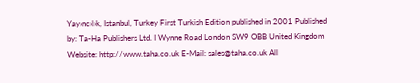Yay›nc›l›k, Istanbul, Turkey First Turkish Edition published in 2001 Published by: Ta-Ha Publishers Ltd. I Wynne Road London SW9 OBB United Kingdom Website: http://www.taha.co.uk E-Mail: sales@taha.co.uk All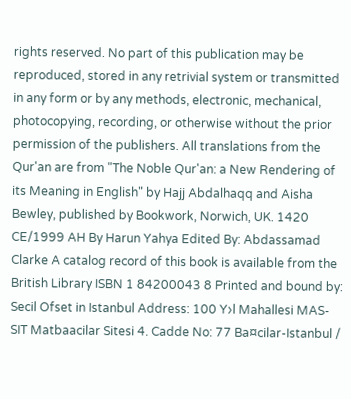rights reserved. No part of this publication may be reproduced, stored in any retrivial system or transmitted in any form or by any methods, electronic, mechanical, photocopying, recording, or otherwise without the prior permission of the publishers. All translations from the Qur'an are from "The Noble Qur'an: a New Rendering of its Meaning in English" by Hajj Abdalhaqq and Aisha Bewley, published by Bookwork, Norwich, UK. 1420 CE/1999 AH By Harun Yahya Edited By: Abdassamad Clarke A catalog record of this book is available from the British Library ISBN 1 84200043 8 Printed and bound by: Secil Ofset in Istanbul Address: 100 Y›l Mahallesi MAS-SIT Matbaacilar Sitesi 4. Cadde No: 77 Ba¤cilar-Istanbul /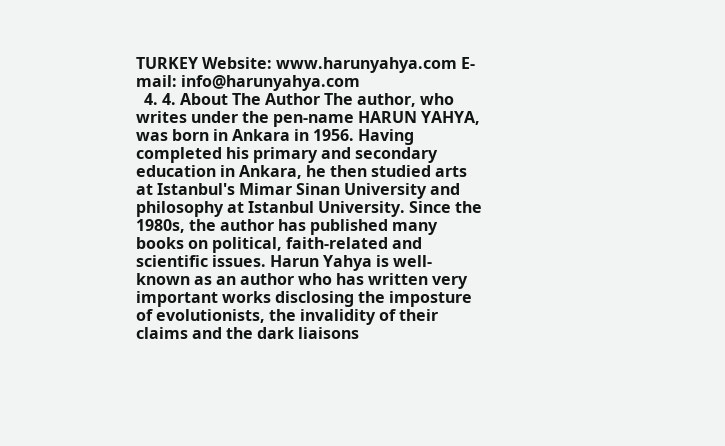TURKEY Website: www.harunyahya.com E-mail: info@harunyahya.com
  4. 4. About The Author The author, who writes under the pen-name HARUN YAHYA, was born in Ankara in 1956. Having completed his primary and secondary education in Ankara, he then studied arts at Istanbul's Mimar Sinan University and philosophy at Istanbul University. Since the 1980s, the author has published many books on political, faith-related and scientific issues. Harun Yahya is well-known as an author who has written very important works disclosing the imposture of evolutionists, the invalidity of their claims and the dark liaisons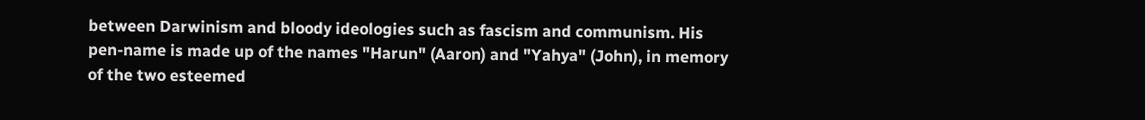between Darwinism and bloody ideologies such as fascism and communism. His pen-name is made up of the names "Harun" (Aaron) and "Yahya" (John), in memory of the two esteemed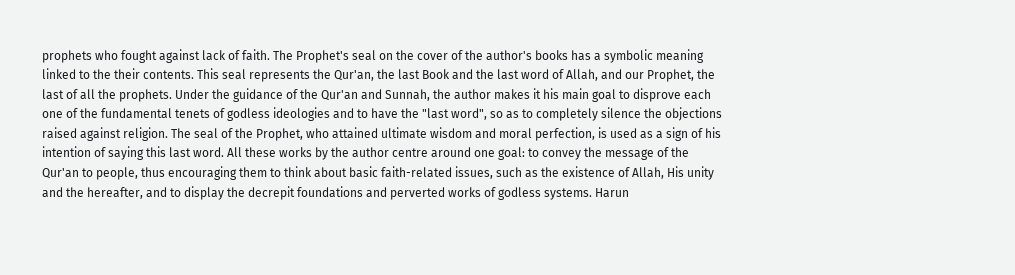prophets who fought against lack of faith. The Prophet's seal on the cover of the author's books has a symbolic meaning linked to the their contents. This seal represents the Qur'an, the last Book and the last word of Allah, and our Prophet, the last of all the prophets. Under the guidance of the Qur'an and Sunnah, the author makes it his main goal to disprove each one of the fundamental tenets of godless ideologies and to have the "last word", so as to completely silence the objections raised against religion. The seal of the Prophet, who attained ultimate wisdom and moral perfection, is used as a sign of his intention of saying this last word. All these works by the author centre around one goal: to convey the message of the Qur'an to people, thus encouraging them to think about basic faith-related issues, such as the existence of Allah, His unity and the hereafter, and to display the decrepit foundations and perverted works of godless systems. Harun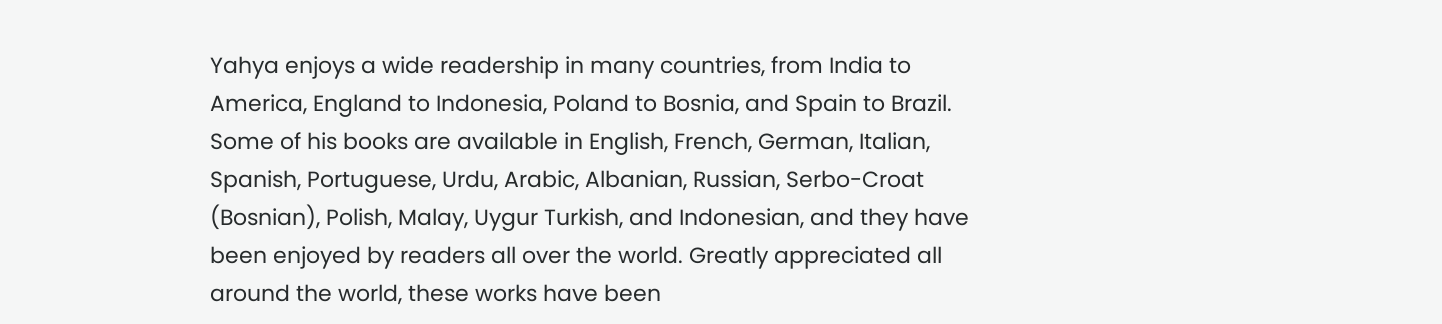Yahya enjoys a wide readership in many countries, from India to America, England to Indonesia, Poland to Bosnia, and Spain to Brazil. Some of his books are available in English, French, German, Italian, Spanish, Portuguese, Urdu, Arabic, Albanian, Russian, Serbo-Croat (Bosnian), Polish, Malay, Uygur Turkish, and Indonesian, and they have been enjoyed by readers all over the world. Greatly appreciated all around the world, these works have been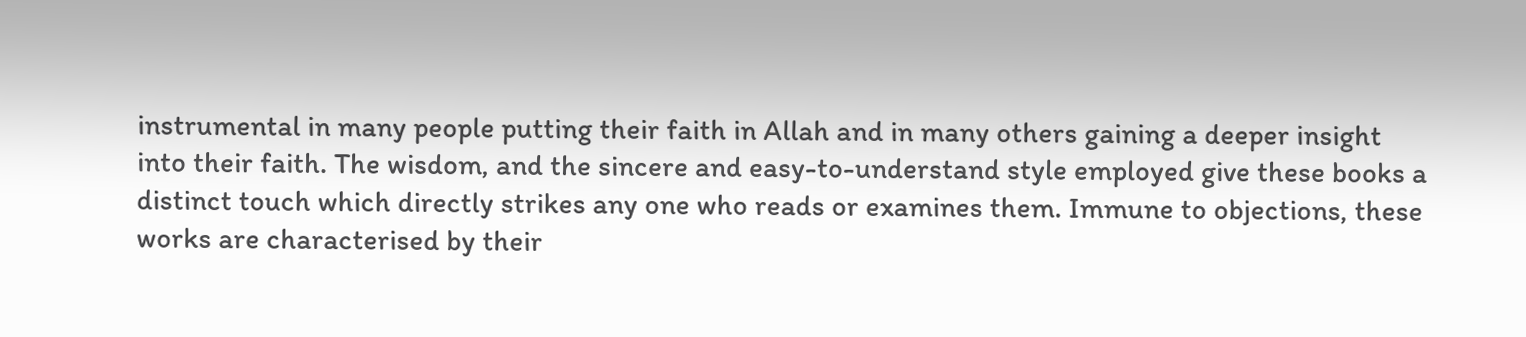instrumental in many people putting their faith in Allah and in many others gaining a deeper insight into their faith. The wisdom, and the sincere and easy-to-understand style employed give these books a distinct touch which directly strikes any one who reads or examines them. Immune to objections, these works are characterised by their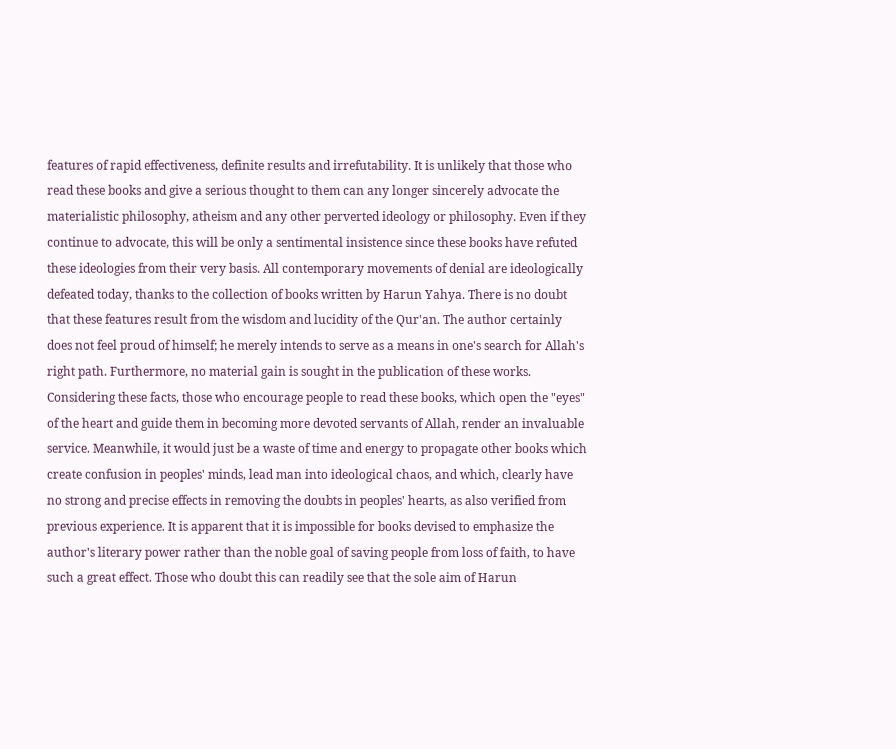features of rapid effectiveness, definite results and irrefutability. It is unlikely that those who read these books and give a serious thought to them can any longer sincerely advocate the materialistic philosophy, atheism and any other perverted ideology or philosophy. Even if they continue to advocate, this will be only a sentimental insistence since these books have refuted these ideologies from their very basis. All contemporary movements of denial are ideologically defeated today, thanks to the collection of books written by Harun Yahya. There is no doubt that these features result from the wisdom and lucidity of the Qur'an. The author certainly does not feel proud of himself; he merely intends to serve as a means in one's search for Allah's right path. Furthermore, no material gain is sought in the publication of these works. Considering these facts, those who encourage people to read these books, which open the "eyes" of the heart and guide them in becoming more devoted servants of Allah, render an invaluable service. Meanwhile, it would just be a waste of time and energy to propagate other books which create confusion in peoples' minds, lead man into ideological chaos, and which, clearly have no strong and precise effects in removing the doubts in peoples' hearts, as also verified from previous experience. It is apparent that it is impossible for books devised to emphasize the author's literary power rather than the noble goal of saving people from loss of faith, to have such a great effect. Those who doubt this can readily see that the sole aim of Harun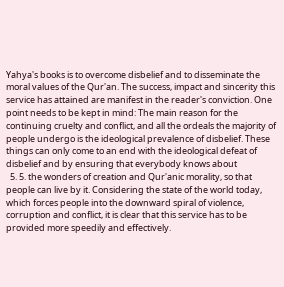Yahya's books is to overcome disbelief and to disseminate the moral values of the Qur'an. The success, impact and sincerity this service has attained are manifest in the reader's conviction. One point needs to be kept in mind: The main reason for the continuing cruelty and conflict, and all the ordeals the majority of people undergo is the ideological prevalence of disbelief. These things can only come to an end with the ideological defeat of disbelief and by ensuring that everybody knows about
  5. 5. the wonders of creation and Qur'anic morality, so that people can live by it. Considering the state of the world today, which forces people into the downward spiral of violence, corruption and conflict, it is clear that this service has to be provided more speedily and effectively.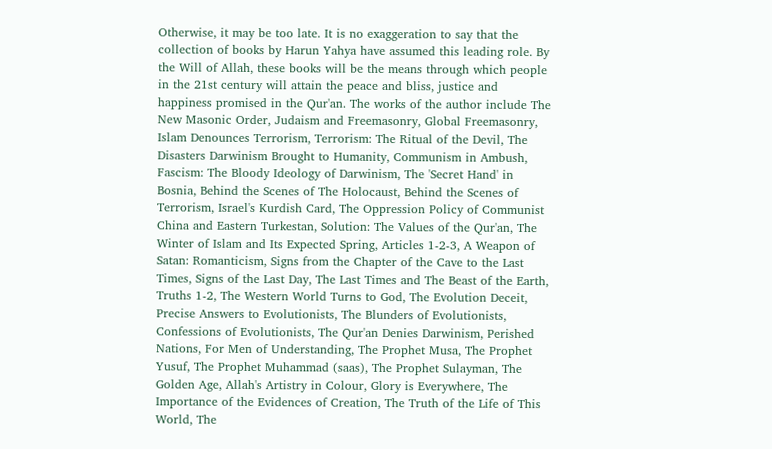Otherwise, it may be too late. It is no exaggeration to say that the collection of books by Harun Yahya have assumed this leading role. By the Will of Allah, these books will be the means through which people in the 21st century will attain the peace and bliss, justice and happiness promised in the Qur'an. The works of the author include The New Masonic Order, Judaism and Freemasonry, Global Freemasonry, Islam Denounces Terrorism, Terrorism: The Ritual of the Devil, The Disasters Darwinism Brought to Humanity, Communism in Ambush, Fascism: The Bloody Ideology of Darwinism, The 'Secret Hand' in Bosnia, Behind the Scenes of The Holocaust, Behind the Scenes of Terrorism, Israel's Kurdish Card, The Oppression Policy of Communist China and Eastern Turkestan, Solution: The Values of the Qur'an, The Winter of Islam and Its Expected Spring, Articles 1-2-3, A Weapon of Satan: Romanticism, Signs from the Chapter of the Cave to the Last Times, Signs of the Last Day, The Last Times and The Beast of the Earth, Truths 1-2, The Western World Turns to God, The Evolution Deceit, Precise Answers to Evolutionists, The Blunders of Evolutionists, Confessions of Evolutionists, The Qur'an Denies Darwinism, Perished Nations, For Men of Understanding, The Prophet Musa, The Prophet Yusuf, The Prophet Muhammad (saas), The Prophet Sulayman, The Golden Age, Allah's Artistry in Colour, Glory is Everywhere, The Importance of the Evidences of Creation, The Truth of the Life of This World, The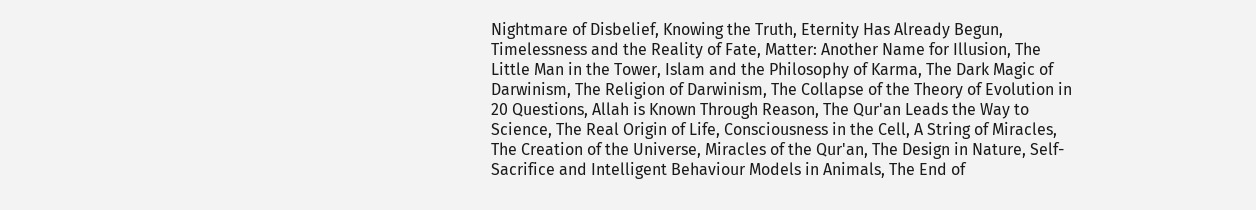Nightmare of Disbelief, Knowing the Truth, Eternity Has Already Begun, Timelessness and the Reality of Fate, Matter: Another Name for Illusion, The Little Man in the Tower, Islam and the Philosophy of Karma, The Dark Magic of Darwinism, The Religion of Darwinism, The Collapse of the Theory of Evolution in 20 Questions, Allah is Known Through Reason, The Qur'an Leads the Way to Science, The Real Origin of Life, Consciousness in the Cell, A String of Miracles, The Creation of the Universe, Miracles of the Qur'an, The Design in Nature, Self-Sacrifice and Intelligent Behaviour Models in Animals, The End of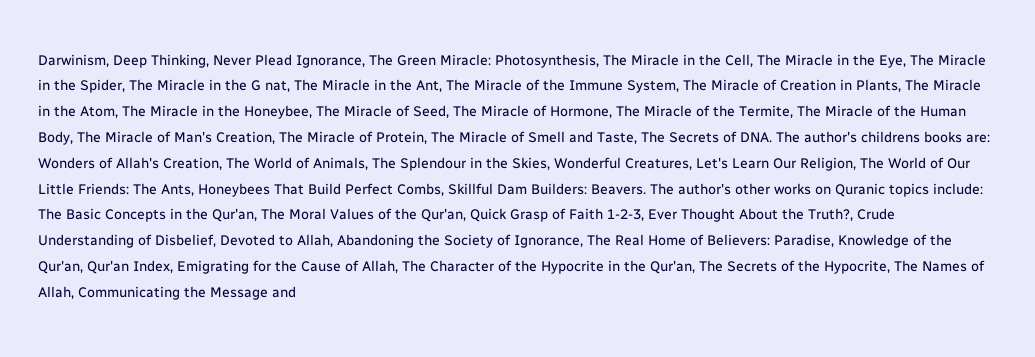Darwinism, Deep Thinking, Never Plead Ignorance, The Green Miracle: Photosynthesis, The Miracle in the Cell, The Miracle in the Eye, The Miracle in the Spider, The Miracle in the G nat, The Miracle in the Ant, The Miracle of the Immune System, The Miracle of Creation in Plants, The Miracle in the Atom, The Miracle in the Honeybee, The Miracle of Seed, The Miracle of Hormone, The Miracle of the Termite, The Miracle of the Human Body, The Miracle of Man's Creation, The Miracle of Protein, The Miracle of Smell and Taste, The Secrets of DNA. The author's childrens books are: Wonders of Allah's Creation, The World of Animals, The Splendour in the Skies, Wonderful Creatures, Let's Learn Our Religion, The World of Our Little Friends: The Ants, Honeybees That Build Perfect Combs, Skillful Dam Builders: Beavers. The author's other works on Quranic topics include: The Basic Concepts in the Qur'an, The Moral Values of the Qur'an, Quick Grasp of Faith 1-2-3, Ever Thought About the Truth?, Crude Understanding of Disbelief, Devoted to Allah, Abandoning the Society of Ignorance, The Real Home of Believers: Paradise, Knowledge of the Qur'an, Qur'an Index, Emigrating for the Cause of Allah, The Character of the Hypocrite in the Qur'an, The Secrets of the Hypocrite, The Names of Allah, Communicating the Message and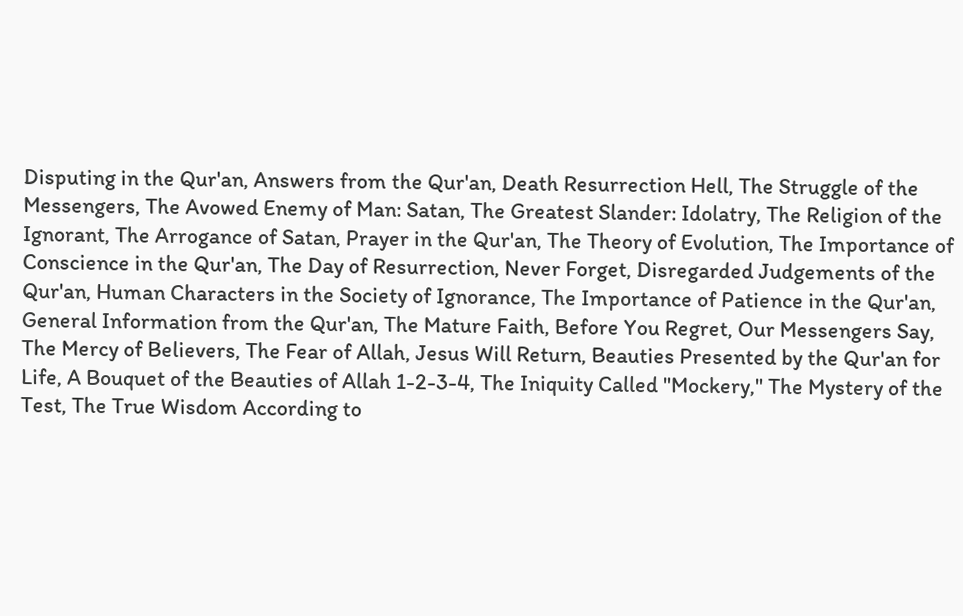Disputing in the Qur'an, Answers from the Qur'an, Death Resurrection Hell, The Struggle of the Messengers, The Avowed Enemy of Man: Satan, The Greatest Slander: Idolatry, The Religion of the Ignorant, The Arrogance of Satan, Prayer in the Qur'an, The Theory of Evolution, The Importance of Conscience in the Qur'an, The Day of Resurrection, Never Forget, Disregarded Judgements of the Qur'an, Human Characters in the Society of Ignorance, The Importance of Patience in the Qur'an, General Information from the Qur'an, The Mature Faith, Before You Regret, Our Messengers Say, The Mercy of Believers, The Fear of Allah, Jesus Will Return, Beauties Presented by the Qur'an for Life, A Bouquet of the Beauties of Allah 1-2-3-4, The Iniquity Called "Mockery," The Mystery of the Test, The True Wisdom According to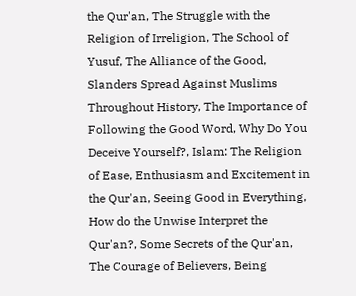the Qur'an, The Struggle with the Religion of Irreligion, The School of Yusuf, The Alliance of the Good, Slanders Spread Against Muslims Throughout History, The Importance of Following the Good Word, Why Do You Deceive Yourself?, Islam: The Religion of Ease, Enthusiasm and Excitement in the Qur'an, Seeing Good in Everything, How do the Unwise Interpret the Qur'an?, Some Secrets of the Qur'an, The Courage of Believers, Being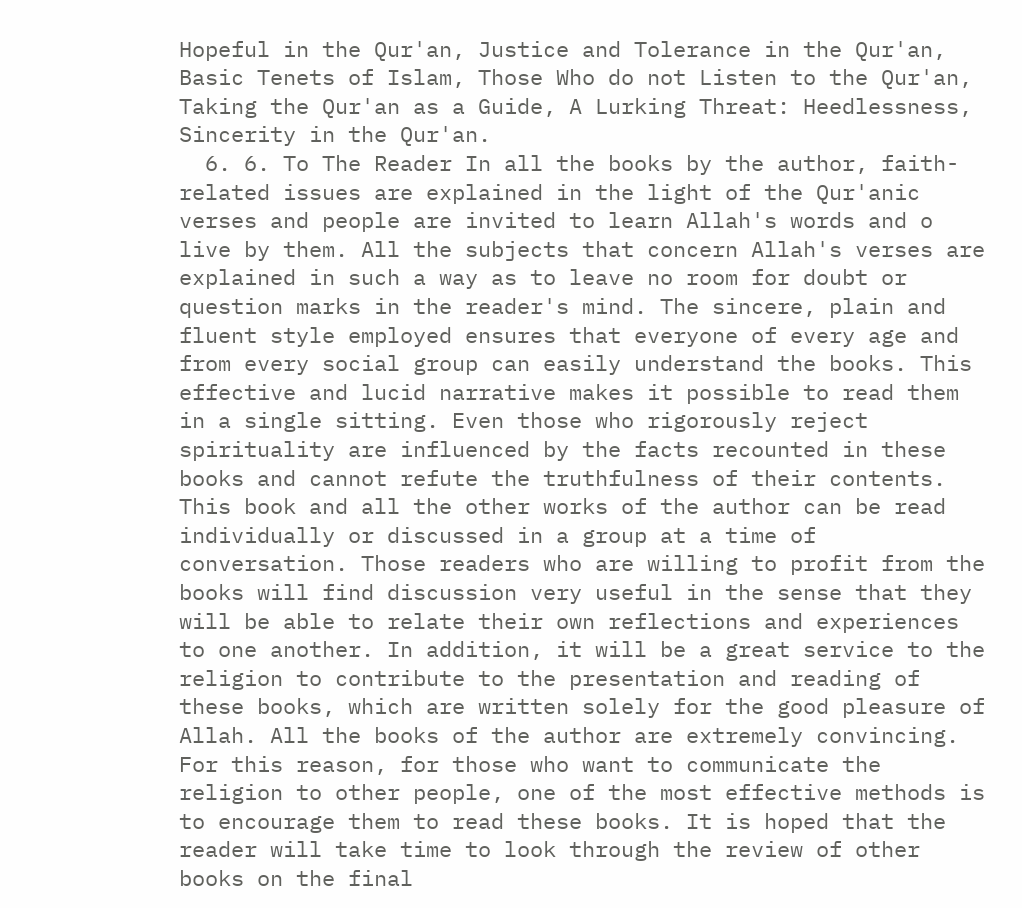Hopeful in the Qur'an, Justice and Tolerance in the Qur'an, Basic Tenets of Islam, Those Who do not Listen to the Qur'an, Taking the Qur'an as a Guide, A Lurking Threat: Heedlessness, Sincerity in the Qur'an.
  6. 6. To The Reader In all the books by the author, faith-related issues are explained in the light of the Qur'anic verses and people are invited to learn Allah's words and o live by them. All the subjects that concern Allah's verses are explained in such a way as to leave no room for doubt or question marks in the reader's mind. The sincere, plain and fluent style employed ensures that everyone of every age and from every social group can easily understand the books. This effective and lucid narrative makes it possible to read them in a single sitting. Even those who rigorously reject spirituality are influenced by the facts recounted in these books and cannot refute the truthfulness of their contents. This book and all the other works of the author can be read individually or discussed in a group at a time of conversation. Those readers who are willing to profit from the books will find discussion very useful in the sense that they will be able to relate their own reflections and experiences to one another. In addition, it will be a great service to the religion to contribute to the presentation and reading of these books, which are written solely for the good pleasure of Allah. All the books of the author are extremely convincing. For this reason, for those who want to communicate the religion to other people, one of the most effective methods is to encourage them to read these books. It is hoped that the reader will take time to look through the review of other books on the final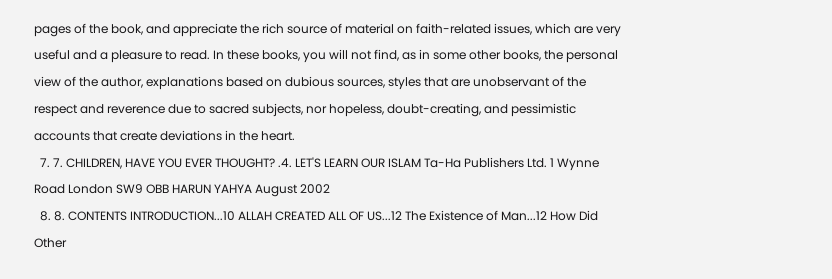pages of the book, and appreciate the rich source of material on faith-related issues, which are very useful and a pleasure to read. In these books, you will not find, as in some other books, the personal view of the author, explanations based on dubious sources, styles that are unobservant of the respect and reverence due to sacred subjects, nor hopeless, doubt-creating, and pessimistic accounts that create deviations in the heart.
  7. 7. CHILDREN, HAVE YOU EVER THOUGHT? .4. LET'S LEARN OUR ISLAM Ta-Ha Publishers Ltd. 1 Wynne Road London SW9 OBB HARUN YAHYA August 2002
  8. 8. CONTENTS INTRODUCTION...10 ALLAH CREATED ALL OF US...12 The Existence of Man...12 How Did Other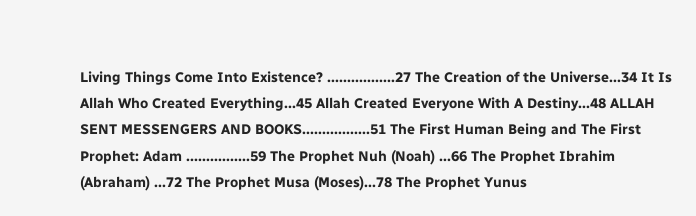Living Things Come Into Existence? .................27 The Creation of the Universe...34 It Is Allah Who Created Everything...45 Allah Created Everyone With A Destiny...48 ALLAH SENT MESSENGERS AND BOOKS.................51 The First Human Being and The First Prophet: Adam ................59 The Prophet Nuh (Noah) ...66 The Prophet Ibrahim (Abraham) ...72 The Prophet Musa (Moses)...78 The Prophet Yunus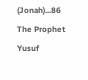(Jonah)...86 The Prophet Yusuf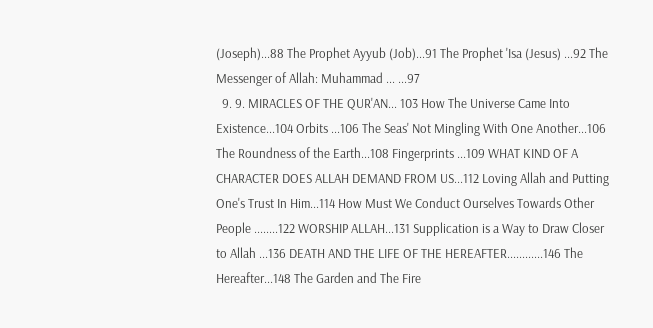(Joseph)...88 The Prophet Ayyub (Job)...91 The Prophet 'Isa (Jesus) ...92 The Messenger of Allah: Muhammad ... ...97
  9. 9. MIRACLES OF THE QUR'AN... 103 How The Universe Came Into Existence...104 Orbits ...106 The Seas' Not Mingling With One Another...106 The Roundness of the Earth...108 Fingerprints ...109 WHAT KIND OF A CHARACTER DOES ALLAH DEMAND FROM US...112 Loving Allah and Putting One's Trust In Him...114 How Must We Conduct Ourselves Towards Other People ........122 WORSHIP ALLAH...131 Supplication is a Way to Draw Closer to Allah ...136 DEATH AND THE LIFE OF THE HEREAFTER............146 The Hereafter...148 The Garden and The Fire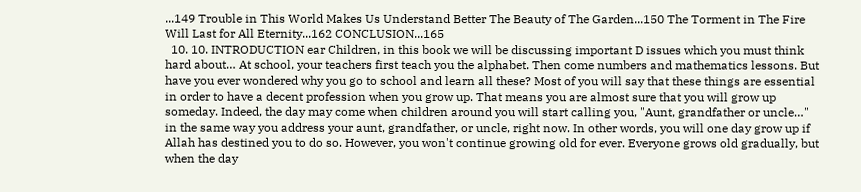...149 Trouble in This World Makes Us Understand Better The Beauty of The Garden...150 The Torment in The Fire Will Last for All Eternity...162 CONCLUSION...165
  10. 10. INTRODUCTION ear Children, in this book we will be discussing important D issues which you must think hard about… At school, your teachers first teach you the alphabet. Then come numbers and mathematics lessons. But have you ever wondered why you go to school and learn all these? Most of you will say that these things are essential in order to have a decent profession when you grow up. That means you are almost sure that you will grow up someday. Indeed, the day may come when children around you will start calling you, "Aunt, grandfather or uncle…" in the same way you address your aunt, grandfather, or uncle, right now. In other words, you will one day grow up if Allah has destined you to do so. However, you won't continue growing old for ever. Everyone grows old gradually, but when the day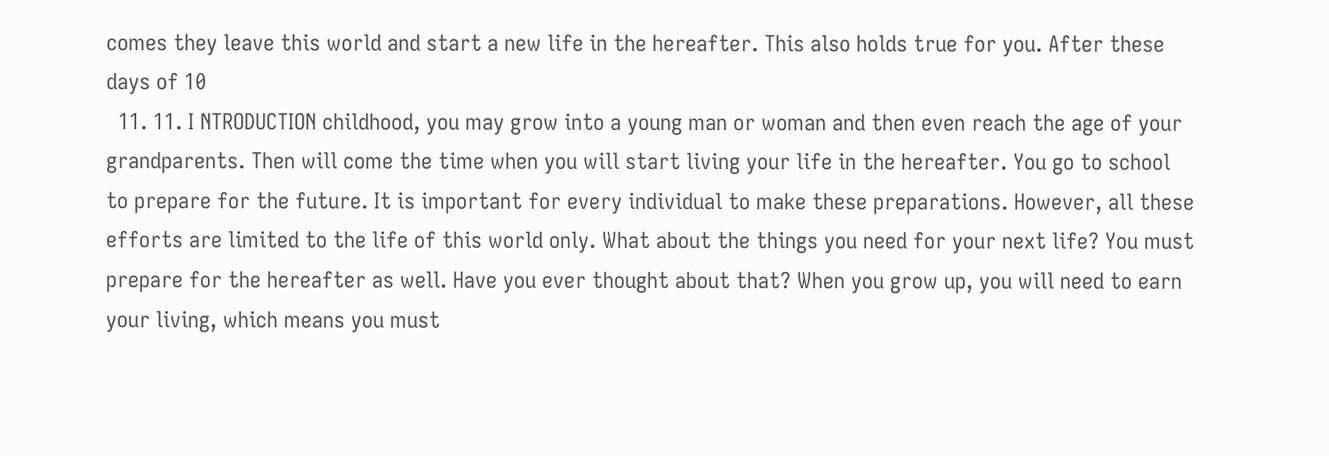comes they leave this world and start a new life in the hereafter. This also holds true for you. After these days of 10
  11. 11. I NTRODUCTION childhood, you may grow into a young man or woman and then even reach the age of your grandparents. Then will come the time when you will start living your life in the hereafter. You go to school to prepare for the future. It is important for every individual to make these preparations. However, all these efforts are limited to the life of this world only. What about the things you need for your next life? You must prepare for the hereafter as well. Have you ever thought about that? When you grow up, you will need to earn your living, which means you must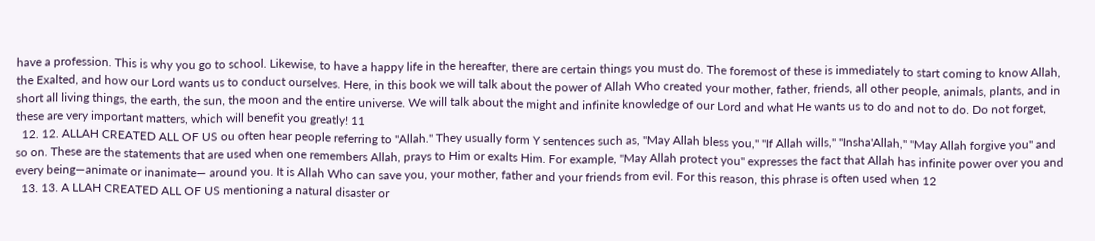have a profession. This is why you go to school. Likewise, to have a happy life in the hereafter, there are certain things you must do. The foremost of these is immediately to start coming to know Allah, the Exalted, and how our Lord wants us to conduct ourselves. Here, in this book we will talk about the power of Allah Who created your mother, father, friends, all other people, animals, plants, and in short all living things, the earth, the sun, the moon and the entire universe. We will talk about the might and infinite knowledge of our Lord and what He wants us to do and not to do. Do not forget, these are very important matters, which will benefit you greatly! 11
  12. 12. ALLAH CREATED ALL OF US ou often hear people referring to "Allah." They usually form Y sentences such as, "May Allah bless you," "If Allah wills," "Insha'Allah," "May Allah forgive you" and so on. These are the statements that are used when one remembers Allah, prays to Him or exalts Him. For example, "May Allah protect you" expresses the fact that Allah has infinite power over you and every being—animate or inanimate— around you. It is Allah Who can save you, your mother, father and your friends from evil. For this reason, this phrase is often used when 12
  13. 13. A LLAH CREATED ALL OF US mentioning a natural disaster or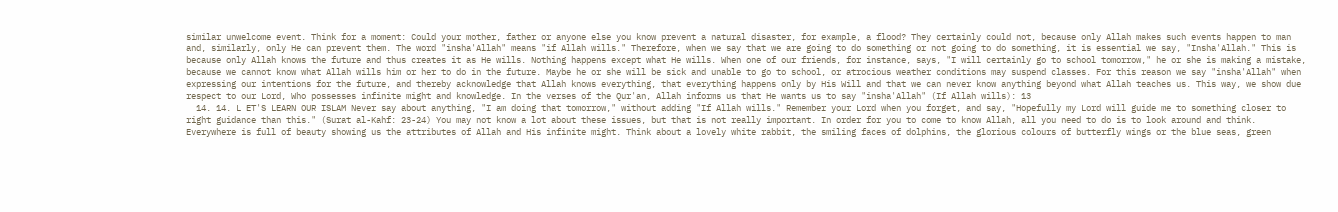similar unwelcome event. Think for a moment: Could your mother, father or anyone else you know prevent a natural disaster, for example, a flood? They certainly could not, because only Allah makes such events happen to man and, similarly, only He can prevent them. The word "insha'Allah" means "if Allah wills." Therefore, when we say that we are going to do something or not going to do something, it is essential we say, "Insha'Allah." This is because only Allah knows the future and thus creates it as He wills. Nothing happens except what He wills. When one of our friends, for instance, says, "I will certainly go to school tomorrow," he or she is making a mistake, because we cannot know what Allah wills him or her to do in the future. Maybe he or she will be sick and unable to go to school, or atrocious weather conditions may suspend classes. For this reason we say "insha'Allah" when expressing our intentions for the future, and thereby acknowledge that Allah knows everything, that everything happens only by His Will and that we can never know anything beyond what Allah teaches us. This way, we show due respect to our Lord, Who possesses infinite might and knowledge. In the verses of the Qur'an, Allah informs us that He wants us to say "insha'Allah" (If Allah wills): 13
  14. 14. L ET'S LEARN OUR ISLAM Never say about anything, "I am doing that tomorrow," without adding "If Allah wills." Remember your Lord when you forget, and say, "Hopefully my Lord will guide me to something closer to right guidance than this." (Surat al-Kahf: 23-24) You may not know a lot about these issues, but that is not really important. In order for you to come to know Allah, all you need to do is to look around and think. Everywhere is full of beauty showing us the attributes of Allah and His infinite might. Think about a lovely white rabbit, the smiling faces of dolphins, the glorious colours of butterfly wings or the blue seas, green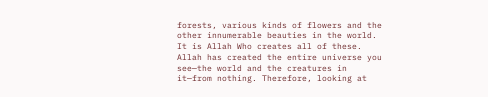forests, various kinds of flowers and the other innumerable beauties in the world. It is Allah Who creates all of these. Allah has created the entire universe you see—the world and the creatures in it—from nothing. Therefore, looking at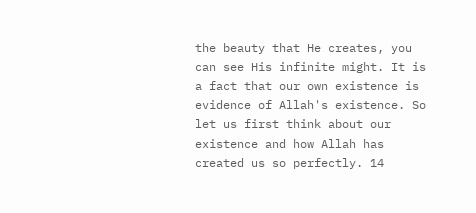the beauty that He creates, you can see His infinite might. It is a fact that our own existence is evidence of Allah's existence. So let us first think about our existence and how Allah has created us so perfectly. 14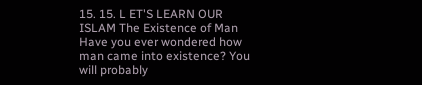15. 15. L ET'S LEARN OUR ISLAM The Existence of Man Have you ever wondered how man came into existence? You will probably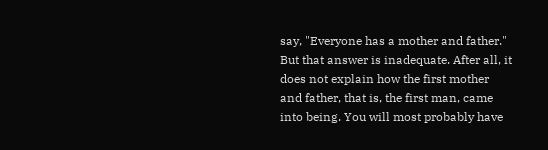say, "Everyone has a mother and father." But that answer is inadequate. After all, it does not explain how the first mother and father, that is, the first man, came into being. You will most probably have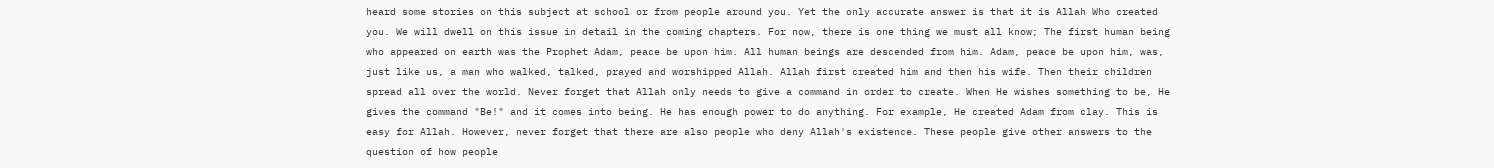heard some stories on this subject at school or from people around you. Yet the only accurate answer is that it is Allah Who created you. We will dwell on this issue in detail in the coming chapters. For now, there is one thing we must all know; The first human being who appeared on earth was the Prophet Adam, peace be upon him. All human beings are descended from him. Adam, peace be upon him, was, just like us, a man who walked, talked, prayed and worshipped Allah. Allah first created him and then his wife. Then their children spread all over the world. Never forget that Allah only needs to give a command in order to create. When He wishes something to be, He gives the command "Be!" and it comes into being. He has enough power to do anything. For example, He created Adam from clay. This is easy for Allah. However, never forget that there are also people who deny Allah's existence. These people give other answers to the question of how people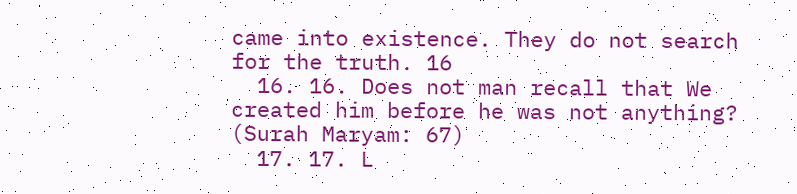came into existence. They do not search for the truth. 16
  16. 16. Does not man recall that We created him before he was not anything? (Surah Maryam: 67)
  17. 17. L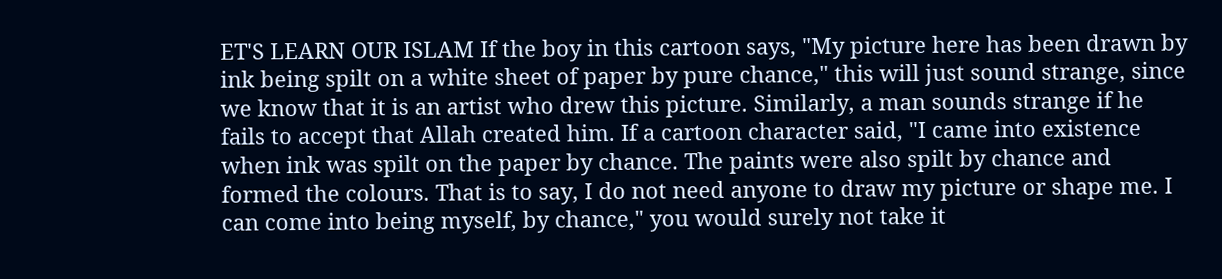ET'S LEARN OUR ISLAM If the boy in this cartoon says, "My picture here has been drawn by ink being spilt on a white sheet of paper by pure chance," this will just sound strange, since we know that it is an artist who drew this picture. Similarly, a man sounds strange if he fails to accept that Allah created him. If a cartoon character said, "I came into existence when ink was spilt on the paper by chance. The paints were also spilt by chance and formed the colours. That is to say, I do not need anyone to draw my picture or shape me. I can come into being myself, by chance," you would surely not take it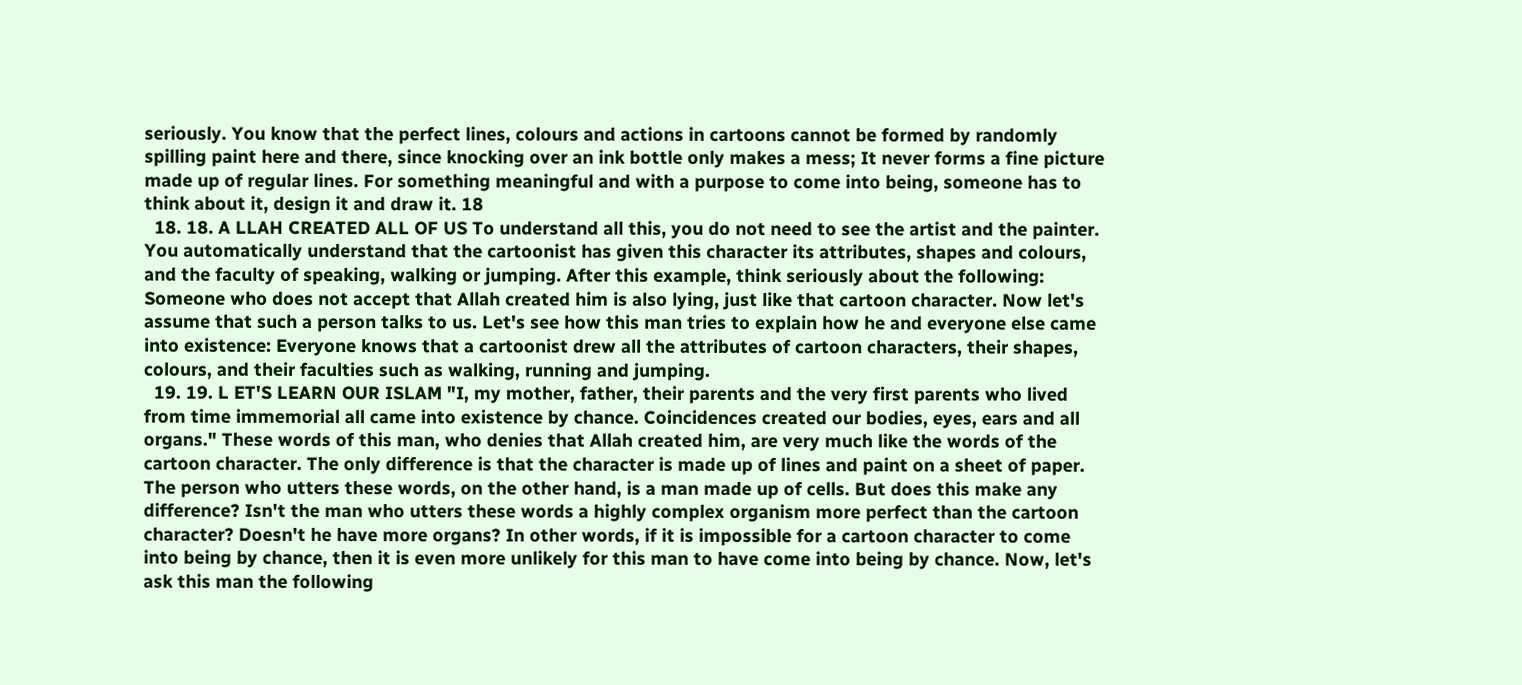seriously. You know that the perfect lines, colours and actions in cartoons cannot be formed by randomly spilling paint here and there, since knocking over an ink bottle only makes a mess; It never forms a fine picture made up of regular lines. For something meaningful and with a purpose to come into being, someone has to think about it, design it and draw it. 18
  18. 18. A LLAH CREATED ALL OF US To understand all this, you do not need to see the artist and the painter. You automatically understand that the cartoonist has given this character its attributes, shapes and colours, and the faculty of speaking, walking or jumping. After this example, think seriously about the following: Someone who does not accept that Allah created him is also lying, just like that cartoon character. Now let's assume that such a person talks to us. Let's see how this man tries to explain how he and everyone else came into existence: Everyone knows that a cartoonist drew all the attributes of cartoon characters, their shapes, colours, and their faculties such as walking, running and jumping.
  19. 19. L ET'S LEARN OUR ISLAM "I, my mother, father, their parents and the very first parents who lived from time immemorial all came into existence by chance. Coincidences created our bodies, eyes, ears and all organs." These words of this man, who denies that Allah created him, are very much like the words of the cartoon character. The only difference is that the character is made up of lines and paint on a sheet of paper. The person who utters these words, on the other hand, is a man made up of cells. But does this make any difference? Isn't the man who utters these words a highly complex organism more perfect than the cartoon character? Doesn't he have more organs? In other words, if it is impossible for a cartoon character to come into being by chance, then it is even more unlikely for this man to have come into being by chance. Now, let's ask this man the following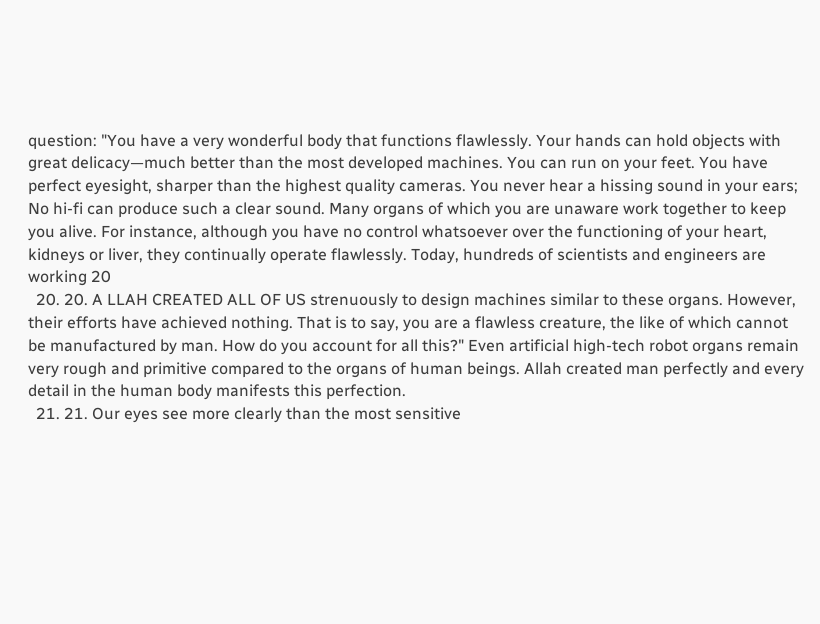question: "You have a very wonderful body that functions flawlessly. Your hands can hold objects with great delicacy—much better than the most developed machines. You can run on your feet. You have perfect eyesight, sharper than the highest quality cameras. You never hear a hissing sound in your ears; No hi-fi can produce such a clear sound. Many organs of which you are unaware work together to keep you alive. For instance, although you have no control whatsoever over the functioning of your heart, kidneys or liver, they continually operate flawlessly. Today, hundreds of scientists and engineers are working 20
  20. 20. A LLAH CREATED ALL OF US strenuously to design machines similar to these organs. However, their efforts have achieved nothing. That is to say, you are a flawless creature, the like of which cannot be manufactured by man. How do you account for all this?" Even artificial high-tech robot organs remain very rough and primitive compared to the organs of human beings. Allah created man perfectly and every detail in the human body manifests this perfection.
  21. 21. Our eyes see more clearly than the most sensitive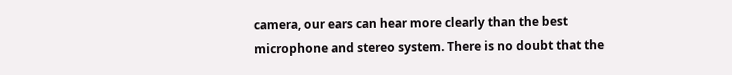camera, our ears can hear more clearly than the best microphone and stereo system. There is no doubt that the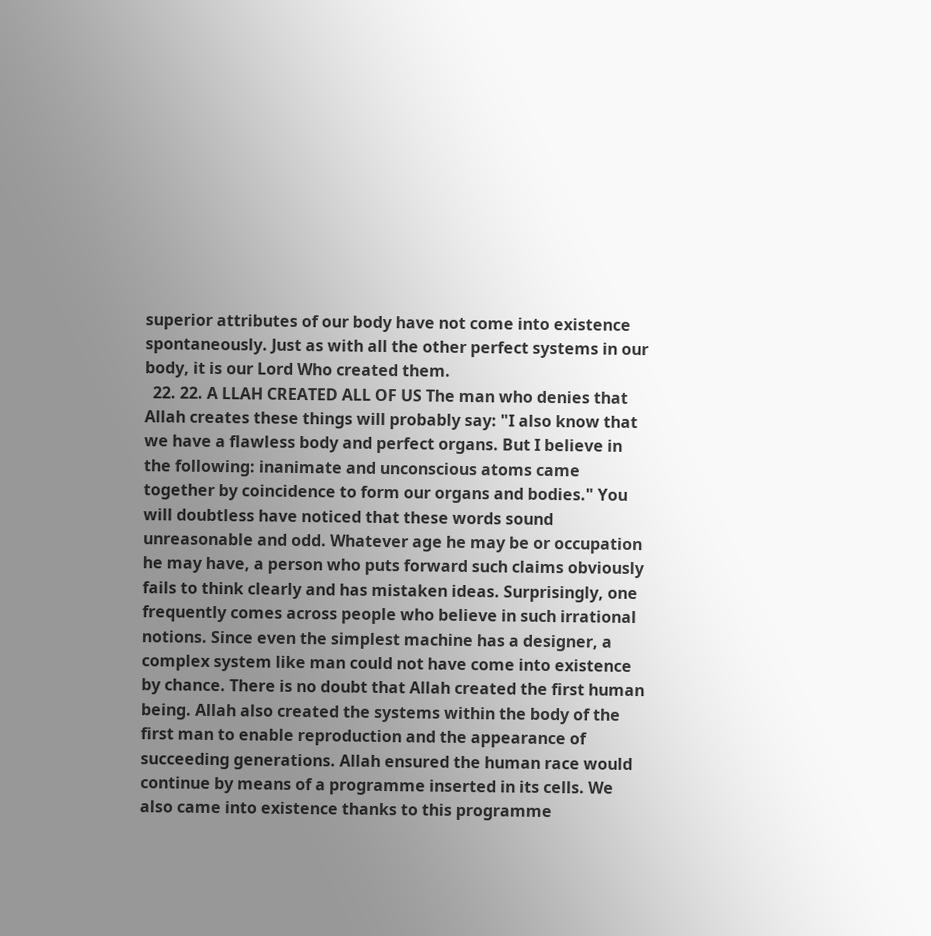superior attributes of our body have not come into existence spontaneously. Just as with all the other perfect systems in our body, it is our Lord Who created them.
  22. 22. A LLAH CREATED ALL OF US The man who denies that Allah creates these things will probably say: "I also know that we have a flawless body and perfect organs. But I believe in the following: inanimate and unconscious atoms came together by coincidence to form our organs and bodies." You will doubtless have noticed that these words sound unreasonable and odd. Whatever age he may be or occupation he may have, a person who puts forward such claims obviously fails to think clearly and has mistaken ideas. Surprisingly, one frequently comes across people who believe in such irrational notions. Since even the simplest machine has a designer, a complex system like man could not have come into existence by chance. There is no doubt that Allah created the first human being. Allah also created the systems within the body of the first man to enable reproduction and the appearance of succeeding generations. Allah ensured the human race would continue by means of a programme inserted in its cells. We also came into existence thanks to this programme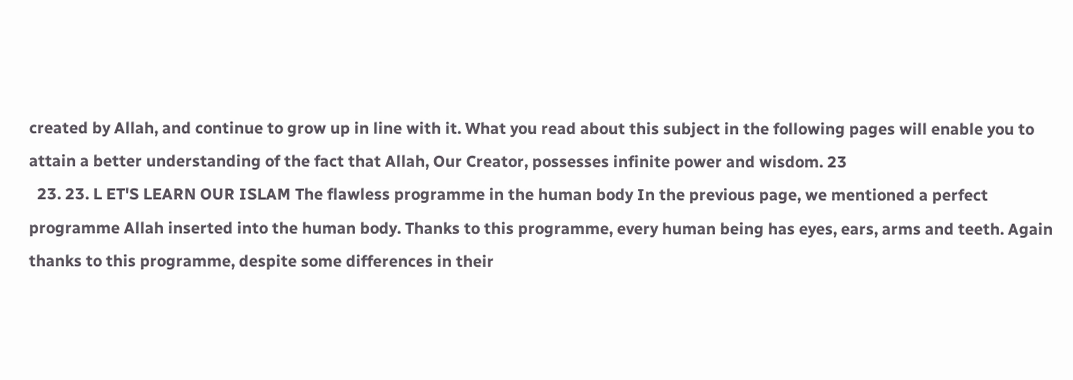created by Allah, and continue to grow up in line with it. What you read about this subject in the following pages will enable you to attain a better understanding of the fact that Allah, Our Creator, possesses infinite power and wisdom. 23
  23. 23. L ET'S LEARN OUR ISLAM The flawless programme in the human body In the previous page, we mentioned a perfect programme Allah inserted into the human body. Thanks to this programme, every human being has eyes, ears, arms and teeth. Again thanks to this programme, despite some differences in their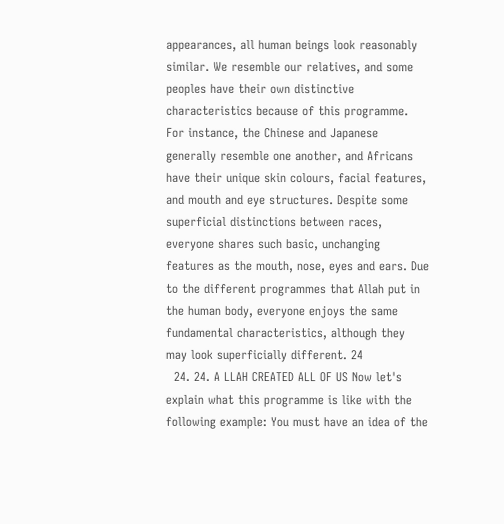appearances, all human beings look reasonably similar. We resemble our relatives, and some peoples have their own distinctive characteristics because of this programme. For instance, the Chinese and Japanese generally resemble one another, and Africans have their unique skin colours, facial features, and mouth and eye structures. Despite some superficial distinctions between races, everyone shares such basic, unchanging features as the mouth, nose, eyes and ears. Due to the different programmes that Allah put in the human body, everyone enjoys the same fundamental characteristics, although they may look superficially different. 24
  24. 24. A LLAH CREATED ALL OF US Now let's explain what this programme is like with the following example: You must have an idea of the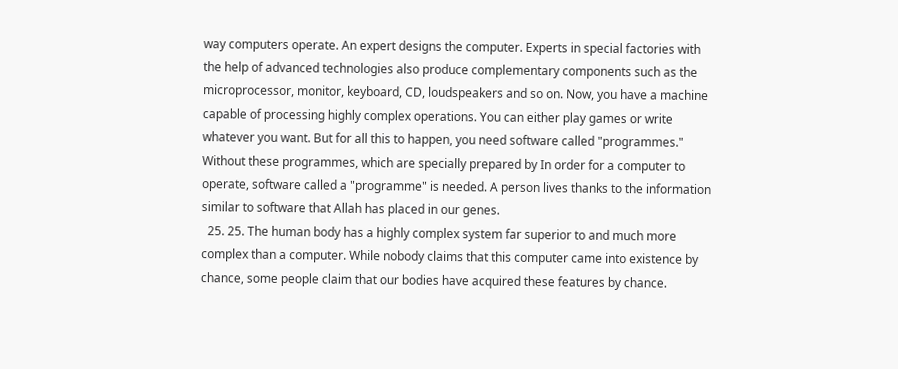way computers operate. An expert designs the computer. Experts in special factories with the help of advanced technologies also produce complementary components such as the microprocessor, monitor, keyboard, CD, loudspeakers and so on. Now, you have a machine capable of processing highly complex operations. You can either play games or write whatever you want. But for all this to happen, you need software called "programmes." Without these programmes, which are specially prepared by In order for a computer to operate, software called a "programme" is needed. A person lives thanks to the information similar to software that Allah has placed in our genes.
  25. 25. The human body has a highly complex system far superior to and much more complex than a computer. While nobody claims that this computer came into existence by chance, some people claim that our bodies have acquired these features by chance.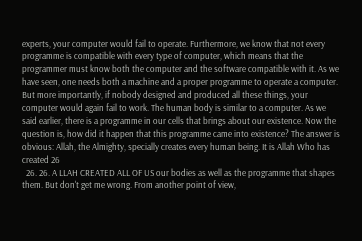experts, your computer would fail to operate. Furthermore, we know that not every programme is compatible with every type of computer, which means that the programmer must know both the computer and the software compatible with it. As we have seen, one needs both a machine and a proper programme to operate a computer. But more importantly, if nobody designed and produced all these things, your computer would again fail to work. The human body is similar to a computer. As we said earlier, there is a programme in our cells that brings about our existence. Now the question is, how did it happen that this programme came into existence? The answer is obvious: Allah, the Almighty, specially creates every human being. It is Allah Who has created 26
  26. 26. A LLAH CREATED ALL OF US our bodies as well as the programme that shapes them. But don't get me wrong. From another point of view,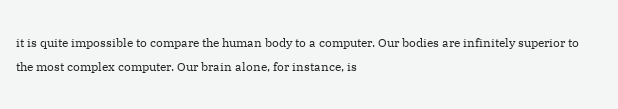it is quite impossible to compare the human body to a computer. Our bodies are infinitely superior to the most complex computer. Our brain alone, for instance, is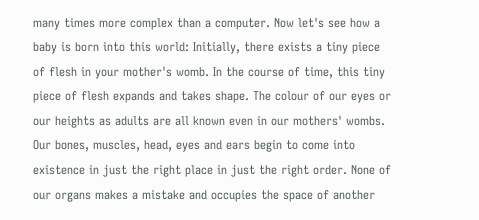many times more complex than a computer. Now let's see how a baby is born into this world: Initially, there exists a tiny piece of flesh in your mother's womb. In the course of time, this tiny piece of flesh expands and takes shape. The colour of our eyes or our heights as adults are all known even in our mothers' wombs. Our bones, muscles, head, eyes and ears begin to come into existence in just the right place in just the right order. None of our organs makes a mistake and occupies the space of another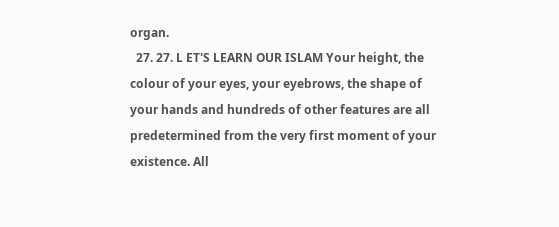organ.
  27. 27. L ET'S LEARN OUR ISLAM Your height, the colour of your eyes, your eyebrows, the shape of your hands and hundreds of other features are all predetermined from the very first moment of your existence. All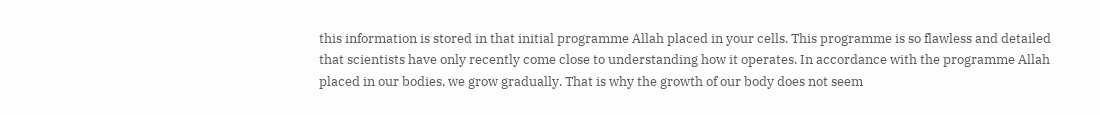this information is stored in that initial programme Allah placed in your cells. This programme is so flawless and detailed that scientists have only recently come close to understanding how it operates. In accordance with the programme Allah placed in our bodies, we grow gradually. That is why the growth of our body does not seem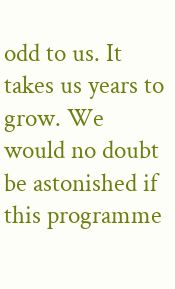odd to us. It takes us years to grow. We would no doubt be astonished if this programme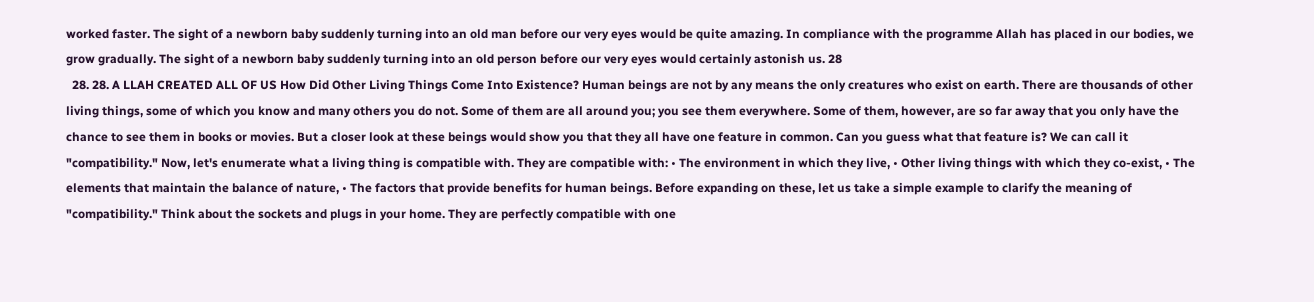worked faster. The sight of a newborn baby suddenly turning into an old man before our very eyes would be quite amazing. In compliance with the programme Allah has placed in our bodies, we grow gradually. The sight of a newborn baby suddenly turning into an old person before our very eyes would certainly astonish us. 28
  28. 28. A LLAH CREATED ALL OF US How Did Other Living Things Come Into Existence? Human beings are not by any means the only creatures who exist on earth. There are thousands of other living things, some of which you know and many others you do not. Some of them are all around you; you see them everywhere. Some of them, however, are so far away that you only have the chance to see them in books or movies. But a closer look at these beings would show you that they all have one feature in common. Can you guess what that feature is? We can call it "compatibility." Now, let's enumerate what a living thing is compatible with. They are compatible with: • The environment in which they live, • Other living things with which they co-exist, • The elements that maintain the balance of nature, • The factors that provide benefits for human beings. Before expanding on these, let us take a simple example to clarify the meaning of "compatibility." Think about the sockets and plugs in your home. They are perfectly compatible with one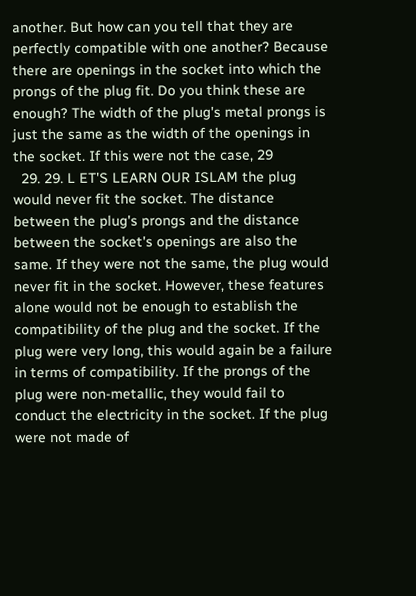another. But how can you tell that they are perfectly compatible with one another? Because there are openings in the socket into which the prongs of the plug fit. Do you think these are enough? The width of the plug's metal prongs is just the same as the width of the openings in the socket. If this were not the case, 29
  29. 29. L ET'S LEARN OUR ISLAM the plug would never fit the socket. The distance between the plug's prongs and the distance between the socket's openings are also the same. If they were not the same, the plug would never fit in the socket. However, these features alone would not be enough to establish the compatibility of the plug and the socket. If the plug were very long, this would again be a failure in terms of compatibility. If the prongs of the plug were non-metallic, they would fail to conduct the electricity in the socket. If the plug were not made of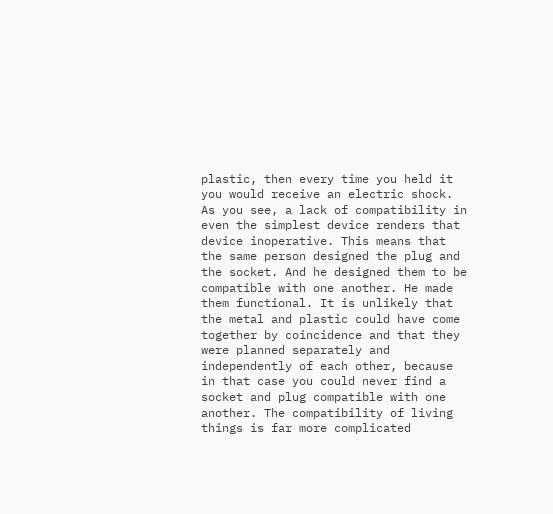plastic, then every time you held it you would receive an electric shock. As you see, a lack of compatibility in even the simplest device renders that device inoperative. This means that the same person designed the plug and the socket. And he designed them to be compatible with one another. He made them functional. It is unlikely that the metal and plastic could have come together by coincidence and that they were planned separately and independently of each other, because in that case you could never find a socket and plug compatible with one another. The compatibility of living things is far more complicated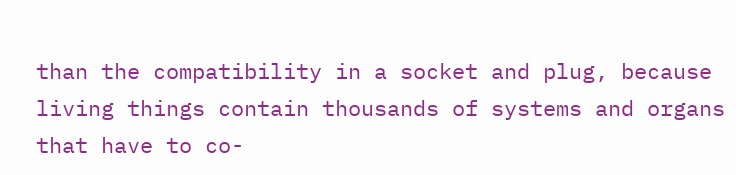than the compatibility in a socket and plug, because living things contain thousands of systems and organs that have to co-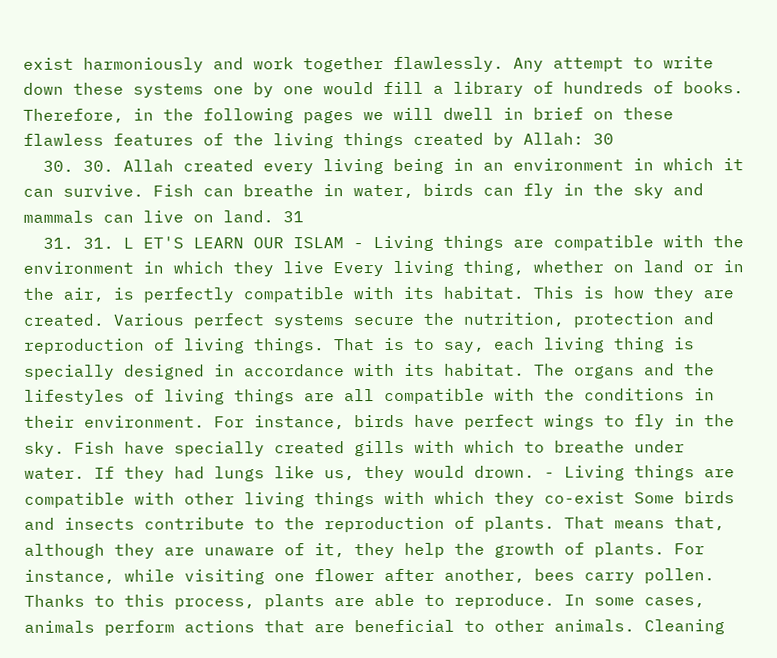exist harmoniously and work together flawlessly. Any attempt to write down these systems one by one would fill a library of hundreds of books. Therefore, in the following pages we will dwell in brief on these flawless features of the living things created by Allah: 30
  30. 30. Allah created every living being in an environment in which it can survive. Fish can breathe in water, birds can fly in the sky and mammals can live on land. 31
  31. 31. L ET'S LEARN OUR ISLAM - Living things are compatible with the environment in which they live Every living thing, whether on land or in the air, is perfectly compatible with its habitat. This is how they are created. Various perfect systems secure the nutrition, protection and reproduction of living things. That is to say, each living thing is specially designed in accordance with its habitat. The organs and the lifestyles of living things are all compatible with the conditions in their environment. For instance, birds have perfect wings to fly in the sky. Fish have specially created gills with which to breathe under water. If they had lungs like us, they would drown. - Living things are compatible with other living things with which they co-exist Some birds and insects contribute to the reproduction of plants. That means that, although they are unaware of it, they help the growth of plants. For instance, while visiting one flower after another, bees carry pollen. Thanks to this process, plants are able to reproduce. In some cases, animals perform actions that are beneficial to other animals. Cleaning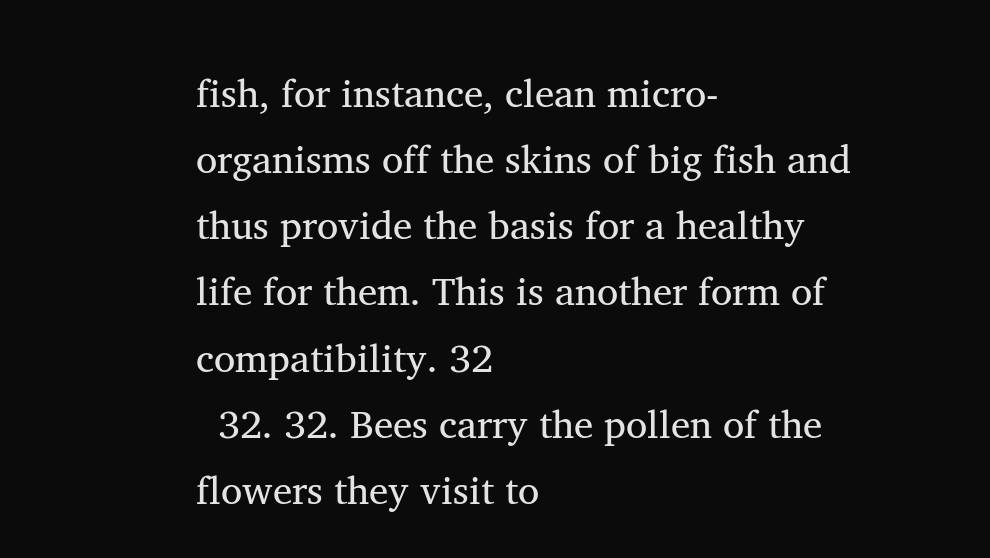fish, for instance, clean micro-organisms off the skins of big fish and thus provide the basis for a healthy life for them. This is another form of compatibility. 32
  32. 32. Bees carry the pollen of the flowers they visit to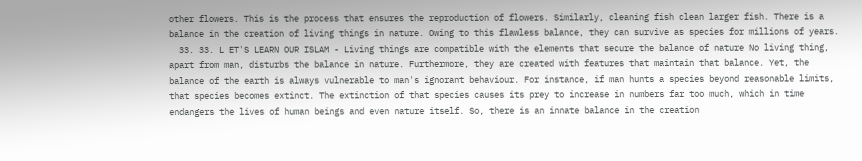other flowers. This is the process that ensures the reproduction of flowers. Similarly, cleaning fish clean larger fish. There is a balance in the creation of living things in nature. Owing to this flawless balance, they can survive as species for millions of years.
  33. 33. L ET'S LEARN OUR ISLAM - Living things are compatible with the elements that secure the balance of nature No living thing, apart from man, disturbs the balance in nature. Furthermore, they are created with features that maintain that balance. Yet, the balance of the earth is always vulnerable to man's ignorant behaviour. For instance, if man hunts a species beyond reasonable limits, that species becomes extinct. The extinction of that species causes its prey to increase in numbers far too much, which in time endangers the lives of human beings and even nature itself. So, there is an innate balance in the creation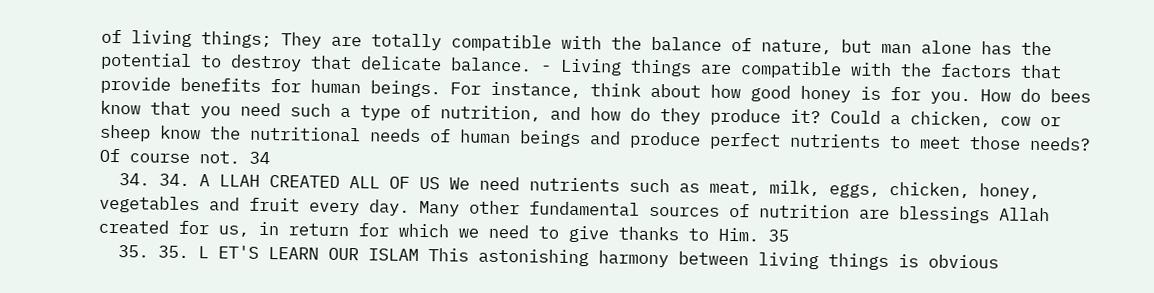of living things; They are totally compatible with the balance of nature, but man alone has the potential to destroy that delicate balance. - Living things are compatible with the factors that provide benefits for human beings. For instance, think about how good honey is for you. How do bees know that you need such a type of nutrition, and how do they produce it? Could a chicken, cow or sheep know the nutritional needs of human beings and produce perfect nutrients to meet those needs? Of course not. 34
  34. 34. A LLAH CREATED ALL OF US We need nutrients such as meat, milk, eggs, chicken, honey, vegetables and fruit every day. Many other fundamental sources of nutrition are blessings Allah created for us, in return for which we need to give thanks to Him. 35
  35. 35. L ET'S LEARN OUR ISLAM This astonishing harmony between living things is obvious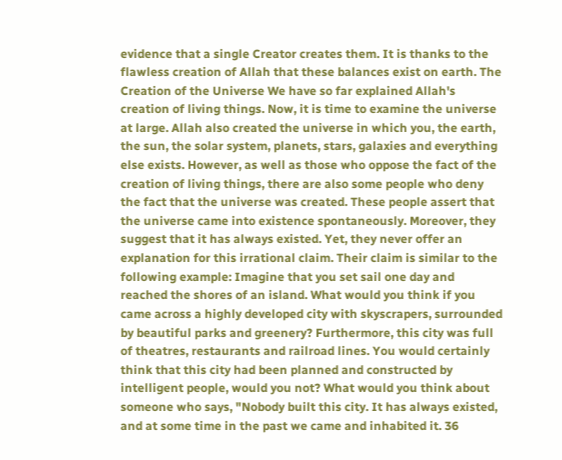evidence that a single Creator creates them. It is thanks to the flawless creation of Allah that these balances exist on earth. The Creation of the Universe We have so far explained Allah's creation of living things. Now, it is time to examine the universe at large. Allah also created the universe in which you, the earth, the sun, the solar system, planets, stars, galaxies and everything else exists. However, as well as those who oppose the fact of the creation of living things, there are also some people who deny the fact that the universe was created. These people assert that the universe came into existence spontaneously. Moreover, they suggest that it has always existed. Yet, they never offer an explanation for this irrational claim. Their claim is similar to the following example: Imagine that you set sail one day and reached the shores of an island. What would you think if you came across a highly developed city with skyscrapers, surrounded by beautiful parks and greenery? Furthermore, this city was full of theatres, restaurants and railroad lines. You would certainly think that this city had been planned and constructed by intelligent people, would you not? What would you think about someone who says, "Nobody built this city. It has always existed, and at some time in the past we came and inhabited it. 36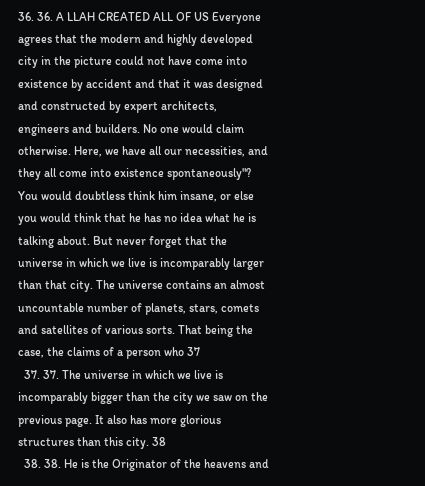36. 36. A LLAH CREATED ALL OF US Everyone agrees that the modern and highly developed city in the picture could not have come into existence by accident and that it was designed and constructed by expert architects, engineers and builders. No one would claim otherwise. Here, we have all our necessities, and they all come into existence spontaneously"? You would doubtless think him insane, or else you would think that he has no idea what he is talking about. But never forget that the universe in which we live is incomparably larger than that city. The universe contains an almost uncountable number of planets, stars, comets and satellites of various sorts. That being the case, the claims of a person who 37
  37. 37. The universe in which we live is incomparably bigger than the city we saw on the previous page. It also has more glorious structures than this city. 38
  38. 38. He is the Originator of the heavens and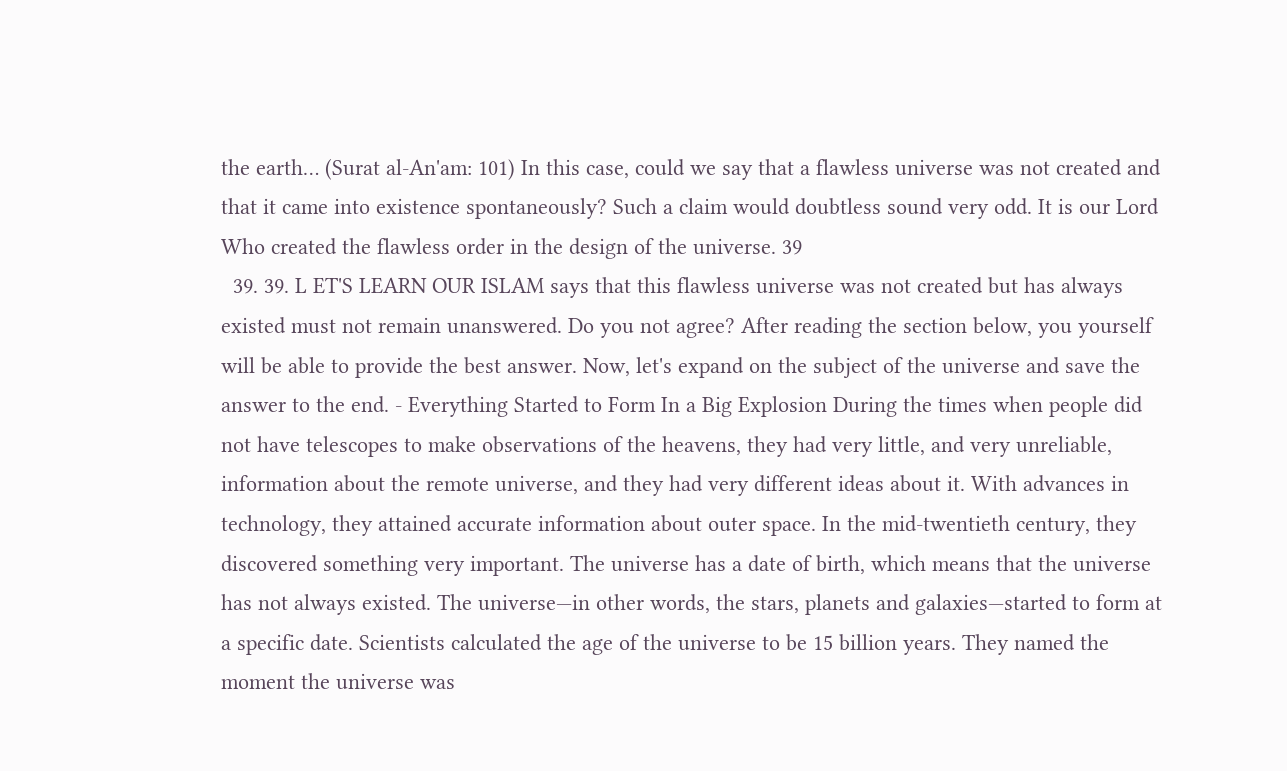the earth… (Surat al-An'am: 101) In this case, could we say that a flawless universe was not created and that it came into existence spontaneously? Such a claim would doubtless sound very odd. It is our Lord Who created the flawless order in the design of the universe. 39
  39. 39. L ET'S LEARN OUR ISLAM says that this flawless universe was not created but has always existed must not remain unanswered. Do you not agree? After reading the section below, you yourself will be able to provide the best answer. Now, let's expand on the subject of the universe and save the answer to the end. - Everything Started to Form In a Big Explosion During the times when people did not have telescopes to make observations of the heavens, they had very little, and very unreliable, information about the remote universe, and they had very different ideas about it. With advances in technology, they attained accurate information about outer space. In the mid-twentieth century, they discovered something very important. The universe has a date of birth, which means that the universe has not always existed. The universe—in other words, the stars, planets and galaxies—started to form at a specific date. Scientists calculated the age of the universe to be 15 billion years. They named the moment the universe was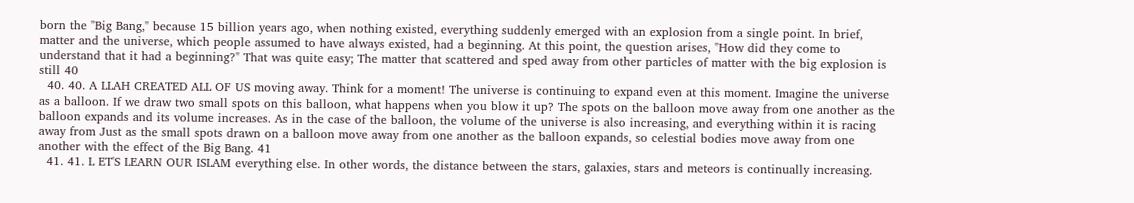born the "Big Bang," because 15 billion years ago, when nothing existed, everything suddenly emerged with an explosion from a single point. In brief, matter and the universe, which people assumed to have always existed, had a beginning. At this point, the question arises, "How did they come to understand that it had a beginning?" That was quite easy; The matter that scattered and sped away from other particles of matter with the big explosion is still 40
  40. 40. A LLAH CREATED ALL OF US moving away. Think for a moment! The universe is continuing to expand even at this moment. Imagine the universe as a balloon. If we draw two small spots on this balloon, what happens when you blow it up? The spots on the balloon move away from one another as the balloon expands and its volume increases. As in the case of the balloon, the volume of the universe is also increasing, and everything within it is racing away from Just as the small spots drawn on a balloon move away from one another as the balloon expands, so celestial bodies move away from one another with the effect of the Big Bang. 41
  41. 41. L ET'S LEARN OUR ISLAM everything else. In other words, the distance between the stars, galaxies, stars and meteors is continually increasing.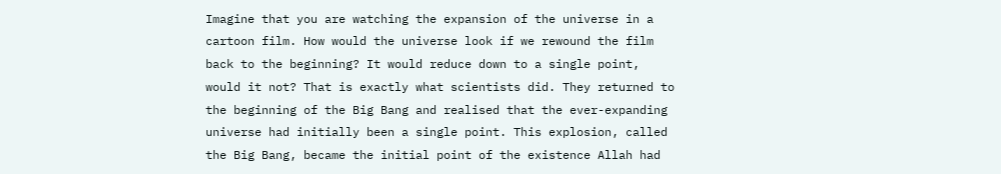Imagine that you are watching the expansion of the universe in a cartoon film. How would the universe look if we rewound the film back to the beginning? It would reduce down to a single point, would it not? That is exactly what scientists did. They returned to the beginning of the Big Bang and realised that the ever-expanding universe had initially been a single point. This explosion, called the Big Bang, became the initial point of the existence Allah had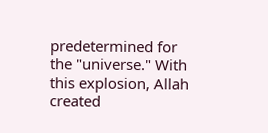predetermined for the "universe." With this explosion, Allah created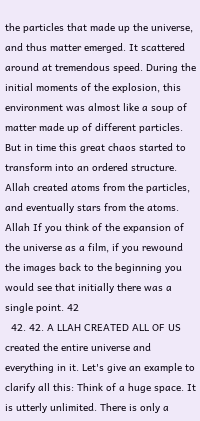the particles that made up the universe, and thus matter emerged. It scattered around at tremendous speed. During the initial moments of the explosion, this environment was almost like a soup of matter made up of different particles. But in time this great chaos started to transform into an ordered structure. Allah created atoms from the particles, and eventually stars from the atoms. Allah If you think of the expansion of the universe as a film, if you rewound the images back to the beginning you would see that initially there was a single point. 42
  42. 42. A LLAH CREATED ALL OF US created the entire universe and everything in it. Let's give an example to clarify all this: Think of a huge space. It is utterly unlimited. There is only a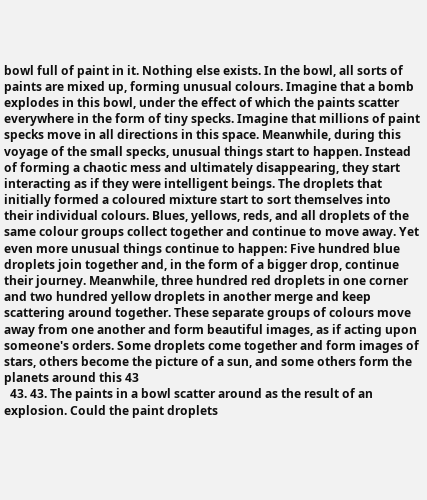bowl full of paint in it. Nothing else exists. In the bowl, all sorts of paints are mixed up, forming unusual colours. Imagine that a bomb explodes in this bowl, under the effect of which the paints scatter everywhere in the form of tiny specks. Imagine that millions of paint specks move in all directions in this space. Meanwhile, during this voyage of the small specks, unusual things start to happen. Instead of forming a chaotic mess and ultimately disappearing, they start interacting as if they were intelligent beings. The droplets that initially formed a coloured mixture start to sort themselves into their individual colours. Blues, yellows, reds, and all droplets of the same colour groups collect together and continue to move away. Yet even more unusual things continue to happen: Five hundred blue droplets join together and, in the form of a bigger drop, continue their journey. Meanwhile, three hundred red droplets in one corner and two hundred yellow droplets in another merge and keep scattering around together. These separate groups of colours move away from one another and form beautiful images, as if acting upon someone's orders. Some droplets come together and form images of stars, others become the picture of a sun, and some others form the planets around this 43
  43. 43. The paints in a bowl scatter around as the result of an explosion. Could the paint droplets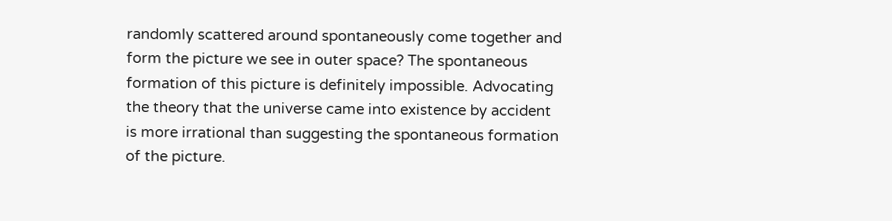randomly scattered around spontaneously come together and form the picture we see in outer space? The spontaneous formation of this picture is definitely impossible. Advocating the theory that the universe came into existence by accident is more irrational than suggesting the spontaneous formation of the picture.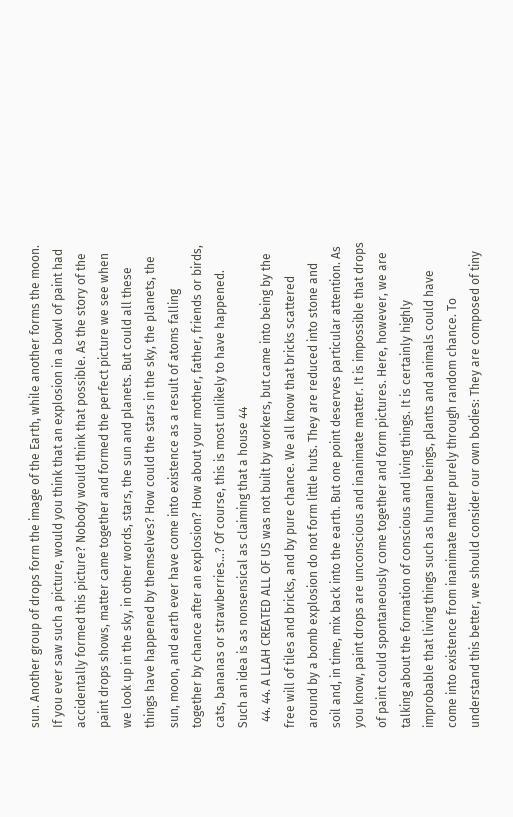sun. Another group of drops form the image of the Earth, while another forms the moon. If you ever saw such a picture, would you think that an explosion in a bowl of paint had accidentally formed this picture? Nobody would think that possible. As the story of the paint drops shows, matter came together and formed the perfect picture we see when we look up in the sky, in other words, stars, the sun and planets. But could all these things have happened by themselves? How could the stars in the sky, the planets, the sun, moon, and earth ever have come into existence as a result of atoms falling together by chance after an explosion? How about your mother, father, friends or birds, cats, bananas or strawberries…? Of course, this is most unlikely to have happened. Such an idea is as nonsensical as claiming that a house 44
  44. 44. A LLAH CREATED ALL OF US was not built by workers, but came into being by the free will of tiles and bricks, and by pure chance. We all know that bricks scattered around by a bomb explosion do not form little huts. They are reduced into stone and soil and, in time, mix back into the earth. But one point deserves particular attention. As you know, paint drops are unconscious and inanimate matter. It is impossible that drops of paint could spontaneously come together and form pictures. Here, however, we are talking about the formation of conscious and living things. It is certainly highly improbable that living things such as human beings, plants and animals could have come into existence from inanimate matter purely through random chance. To understand this better, we should consider our own bodies: They are composed of tiny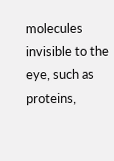molecules invisible to the eye, such as proteins,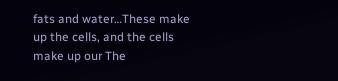fats and water…These make up the cells, and the cells make up our The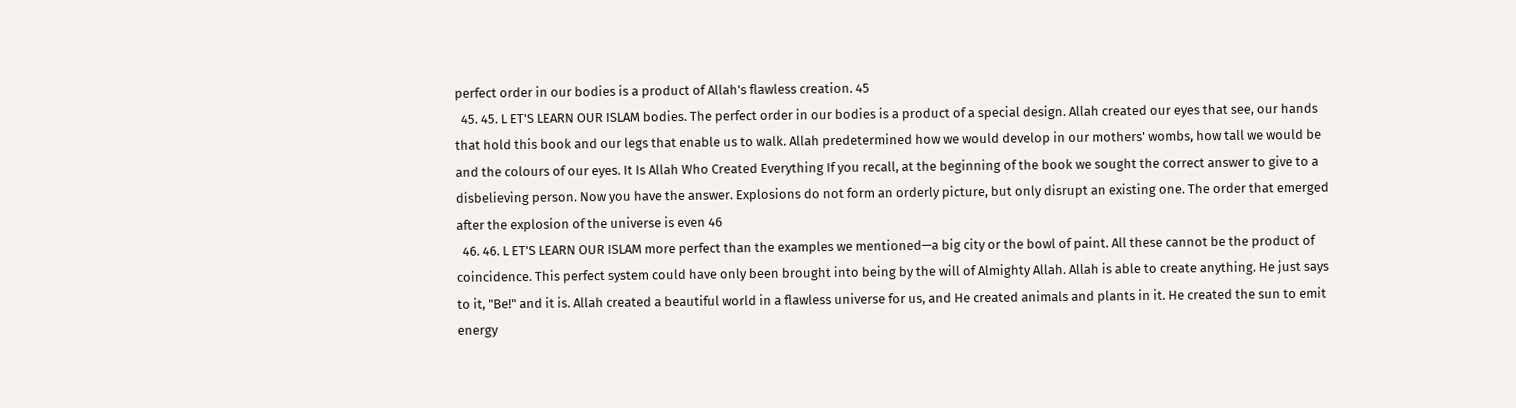perfect order in our bodies is a product of Allah's flawless creation. 45
  45. 45. L ET'S LEARN OUR ISLAM bodies. The perfect order in our bodies is a product of a special design. Allah created our eyes that see, our hands that hold this book and our legs that enable us to walk. Allah predetermined how we would develop in our mothers' wombs, how tall we would be and the colours of our eyes. It Is Allah Who Created Everything If you recall, at the beginning of the book we sought the correct answer to give to a disbelieving person. Now you have the answer. Explosions do not form an orderly picture, but only disrupt an existing one. The order that emerged after the explosion of the universe is even 46
  46. 46. L ET'S LEARN OUR ISLAM more perfect than the examples we mentioned—a big city or the bowl of paint. All these cannot be the product of coincidence. This perfect system could have only been brought into being by the will of Almighty Allah. Allah is able to create anything. He just says to it, "Be!" and it is. Allah created a beautiful world in a flawless universe for us, and He created animals and plants in it. He created the sun to emit energy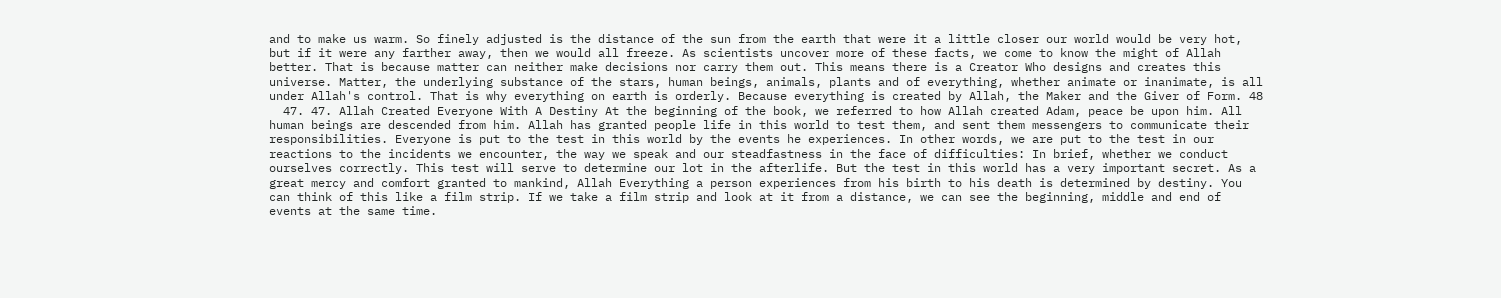and to make us warm. So finely adjusted is the distance of the sun from the earth that were it a little closer our world would be very hot, but if it were any farther away, then we would all freeze. As scientists uncover more of these facts, we come to know the might of Allah better. That is because matter can neither make decisions nor carry them out. This means there is a Creator Who designs and creates this universe. Matter, the underlying substance of the stars, human beings, animals, plants and of everything, whether animate or inanimate, is all under Allah's control. That is why everything on earth is orderly. Because everything is created by Allah, the Maker and the Giver of Form. 48
  47. 47. Allah Created Everyone With A Destiny At the beginning of the book, we referred to how Allah created Adam, peace be upon him. All human beings are descended from him. Allah has granted people life in this world to test them, and sent them messengers to communicate their responsibilities. Everyone is put to the test in this world by the events he experiences. In other words, we are put to the test in our reactions to the incidents we encounter, the way we speak and our steadfastness in the face of difficulties: In brief, whether we conduct ourselves correctly. This test will serve to determine our lot in the afterlife. But the test in this world has a very important secret. As a great mercy and comfort granted to mankind, Allah Everything a person experiences from his birth to his death is determined by destiny. You can think of this like a film strip. If we take a film strip and look at it from a distance, we can see the beginning, middle and end of events at the same time.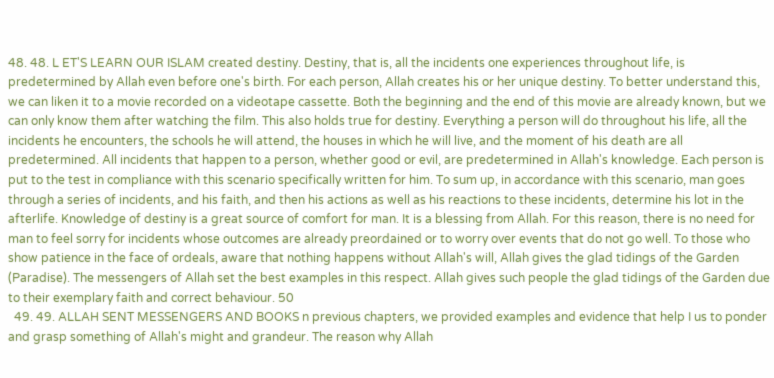48. 48. L ET'S LEARN OUR ISLAM created destiny. Destiny, that is, all the incidents one experiences throughout life, is predetermined by Allah even before one's birth. For each person, Allah creates his or her unique destiny. To better understand this, we can liken it to a movie recorded on a videotape cassette. Both the beginning and the end of this movie are already known, but we can only know them after watching the film. This also holds true for destiny. Everything a person will do throughout his life, all the incidents he encounters, the schools he will attend, the houses in which he will live, and the moment of his death are all predetermined. All incidents that happen to a person, whether good or evil, are predetermined in Allah's knowledge. Each person is put to the test in compliance with this scenario specifically written for him. To sum up, in accordance with this scenario, man goes through a series of incidents, and his faith, and then his actions as well as his reactions to these incidents, determine his lot in the afterlife. Knowledge of destiny is a great source of comfort for man. It is a blessing from Allah. For this reason, there is no need for man to feel sorry for incidents whose outcomes are already preordained or to worry over events that do not go well. To those who show patience in the face of ordeals, aware that nothing happens without Allah's will, Allah gives the glad tidings of the Garden (Paradise). The messengers of Allah set the best examples in this respect. Allah gives such people the glad tidings of the Garden due to their exemplary faith and correct behaviour. 50
  49. 49. ALLAH SENT MESSENGERS AND BOOKS n previous chapters, we provided examples and evidence that help I us to ponder and grasp something of Allah's might and grandeur. The reason why Allah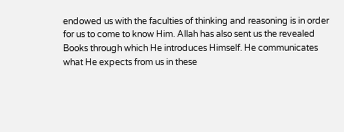endowed us with the faculties of thinking and reasoning is in order for us to come to know Him. Allah has also sent us the revealed Books through which He introduces Himself. He communicates what He expects from us in these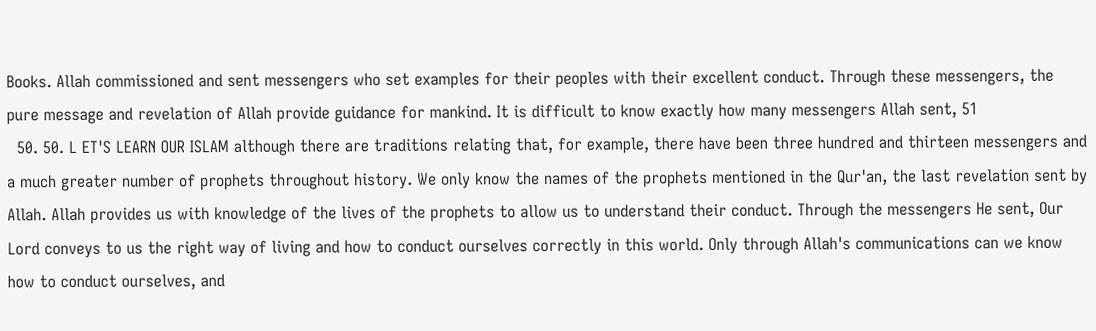Books. Allah commissioned and sent messengers who set examples for their peoples with their excellent conduct. Through these messengers, the pure message and revelation of Allah provide guidance for mankind. It is difficult to know exactly how many messengers Allah sent, 51
  50. 50. L ET'S LEARN OUR ISLAM although there are traditions relating that, for example, there have been three hundred and thirteen messengers and a much greater number of prophets throughout history. We only know the names of the prophets mentioned in the Qur'an, the last revelation sent by Allah. Allah provides us with knowledge of the lives of the prophets to allow us to understand their conduct. Through the messengers He sent, Our Lord conveys to us the right way of living and how to conduct ourselves correctly in this world. Only through Allah's communications can we know how to conduct ourselves, and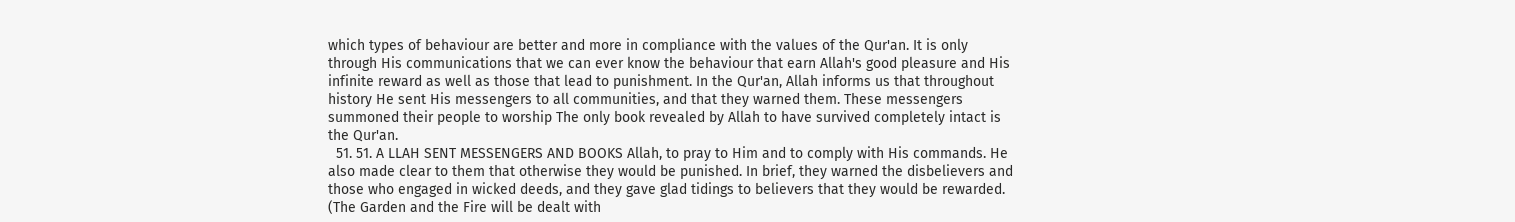which types of behaviour are better and more in compliance with the values of the Qur'an. It is only through His communications that we can ever know the behaviour that earn Allah's good pleasure and His infinite reward as well as those that lead to punishment. In the Qur'an, Allah informs us that throughout history He sent His messengers to all communities, and that they warned them. These messengers summoned their people to worship The only book revealed by Allah to have survived completely intact is the Qur'an.
  51. 51. A LLAH SENT MESSENGERS AND BOOKS Allah, to pray to Him and to comply with His commands. He also made clear to them that otherwise they would be punished. In brief, they warned the disbelievers and those who engaged in wicked deeds, and they gave glad tidings to believers that they would be rewarded. (The Garden and the Fire will be dealt with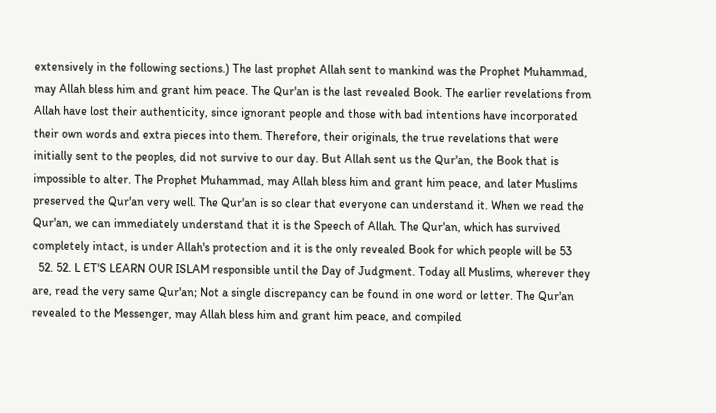extensively in the following sections.) The last prophet Allah sent to mankind was the Prophet Muhammad, may Allah bless him and grant him peace. The Qur'an is the last revealed Book. The earlier revelations from Allah have lost their authenticity, since ignorant people and those with bad intentions have incorporated their own words and extra pieces into them. Therefore, their originals, the true revelations that were initially sent to the peoples, did not survive to our day. But Allah sent us the Qur'an, the Book that is impossible to alter. The Prophet Muhammad, may Allah bless him and grant him peace, and later Muslims preserved the Qur'an very well. The Qur'an is so clear that everyone can understand it. When we read the Qur'an, we can immediately understand that it is the Speech of Allah. The Qur'an, which has survived completely intact, is under Allah's protection and it is the only revealed Book for which people will be 53
  52. 52. L ET'S LEARN OUR ISLAM responsible until the Day of Judgment. Today all Muslims, wherever they are, read the very same Qur'an; Not a single discrepancy can be found in one word or letter. The Qur'an revealed to the Messenger, may Allah bless him and grant him peace, and compiled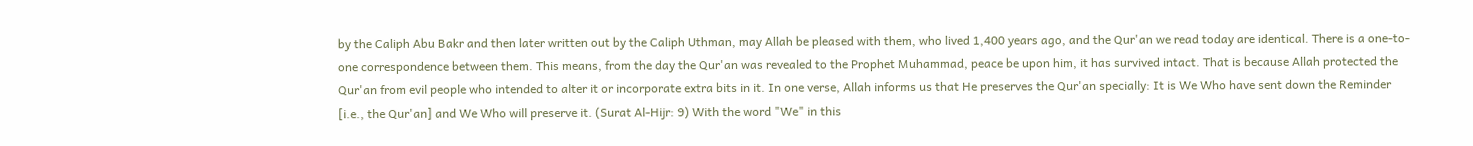by the Caliph Abu Bakr and then later written out by the Caliph Uthman, may Allah be pleased with them, who lived 1,400 years ago, and the Qur'an we read today are identical. There is a one-to-one correspondence between them. This means, from the day the Qur'an was revealed to the Prophet Muhammad, peace be upon him, it has survived intact. That is because Allah protected the Qur'an from evil people who intended to alter it or incorporate extra bits in it. In one verse, Allah informs us that He preserves the Qur'an specially: It is We Who have sent down the Reminder [i.e., the Qur'an] and We Who will preserve it. (Surat Al-Hijr: 9) With the word "We" in this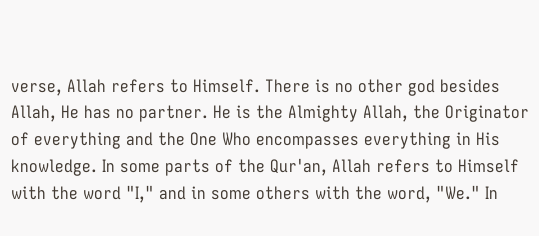verse, Allah refers to Himself. There is no other god besides Allah, He has no partner. He is the Almighty Allah, the Originator of everything and the One Who encompasses everything in His knowledge. In some parts of the Qur'an, Allah refers to Himself with the word "I," and in some others with the word, "We." In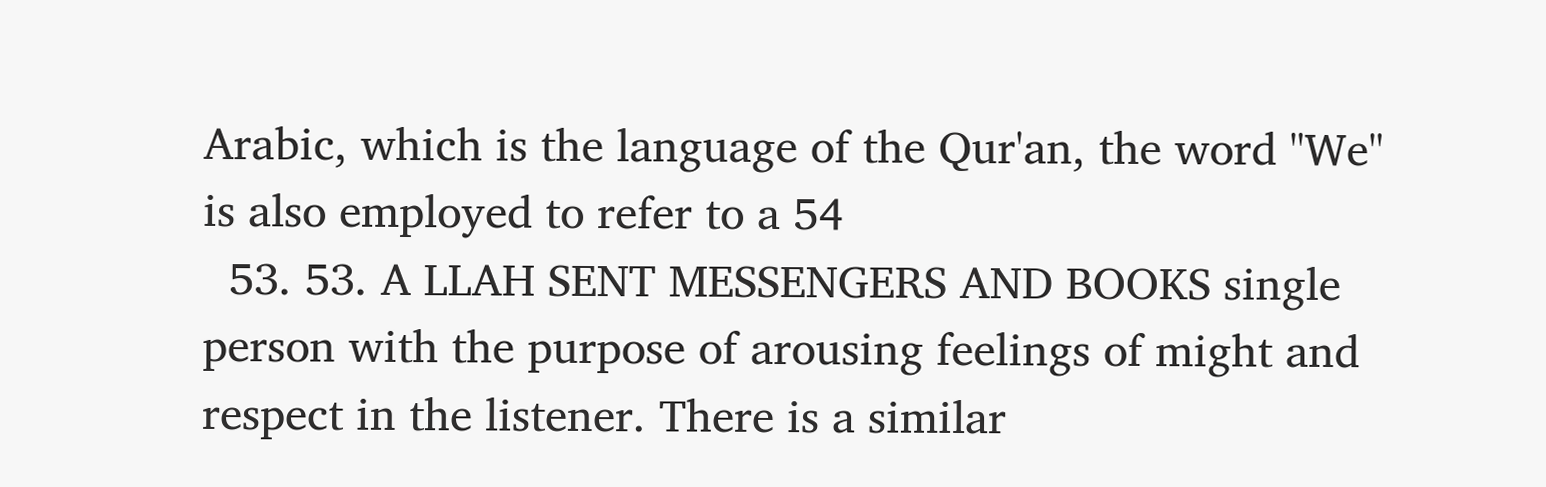Arabic, which is the language of the Qur'an, the word "We" is also employed to refer to a 54
  53. 53. A LLAH SENT MESSENGERS AND BOOKS single person with the purpose of arousing feelings of might and respect in the listener. There is a similar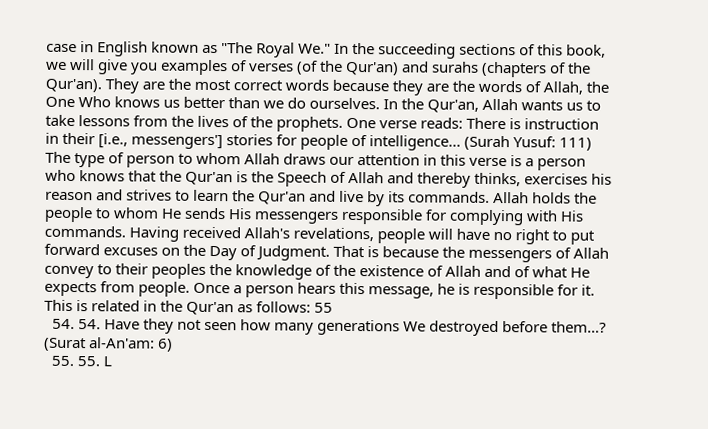case in English known as "The Royal We." In the succeeding sections of this book, we will give you examples of verses (of the Qur'an) and surahs (chapters of the Qur'an). They are the most correct words because they are the words of Allah, the One Who knows us better than we do ourselves. In the Qur'an, Allah wants us to take lessons from the lives of the prophets. One verse reads: There is instruction in their [i.e., messengers'] stories for people of intelligence... (Surah Yusuf: 111) The type of person to whom Allah draws our attention in this verse is a person who knows that the Qur'an is the Speech of Allah and thereby thinks, exercises his reason and strives to learn the Qur'an and live by its commands. Allah holds the people to whom He sends His messengers responsible for complying with His commands. Having received Allah's revelations, people will have no right to put forward excuses on the Day of Judgment. That is because the messengers of Allah convey to their peoples the knowledge of the existence of Allah and of what He expects from people. Once a person hears this message, he is responsible for it. This is related in the Qur'an as follows: 55
  54. 54. Have they not seen how many generations We destroyed before them…? (Surat al-An'am: 6)
  55. 55. L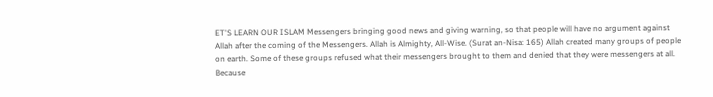ET'S LEARN OUR ISLAM Messengers bringing good news and giving warning, so that people will have no argument against Allah after the coming of the Messengers. Allah is Almighty, All-Wise. (Surat an-Nisa: 165) Allah created many groups of people on earth. Some of these groups refused what their messengers brought to them and denied that they were messengers at all. Because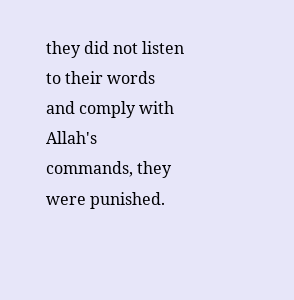they did not listen to their words and comply with Allah's commands, they were punished.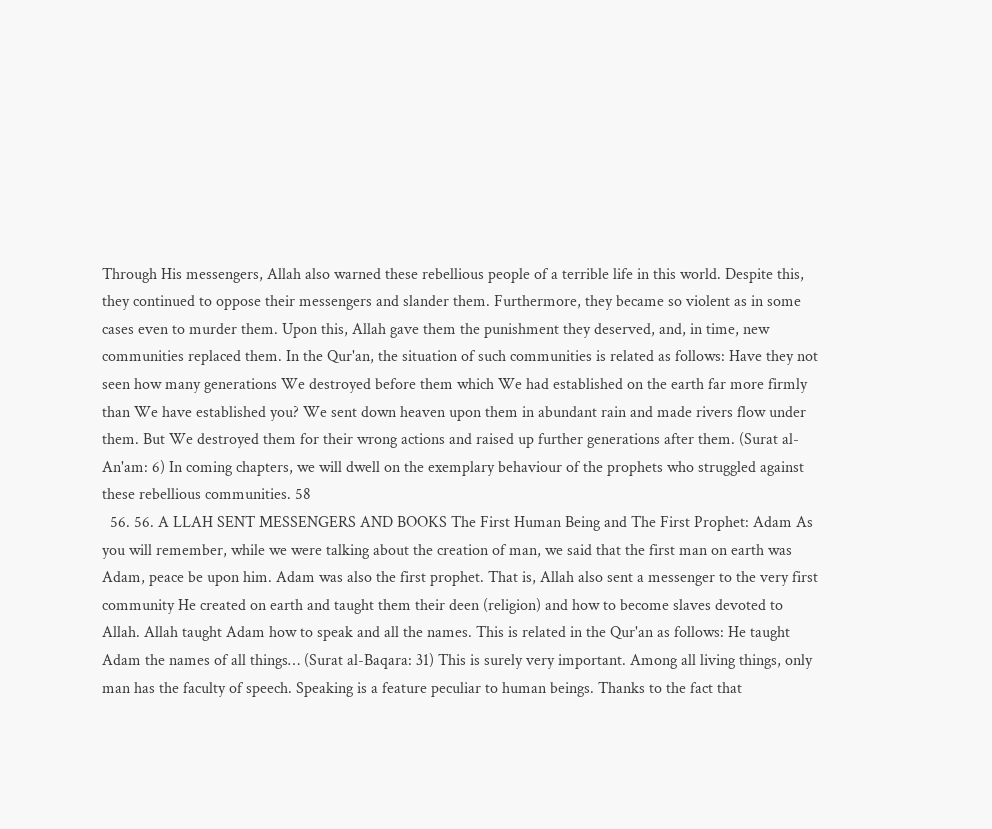Through His messengers, Allah also warned these rebellious people of a terrible life in this world. Despite this, they continued to oppose their messengers and slander them. Furthermore, they became so violent as in some cases even to murder them. Upon this, Allah gave them the punishment they deserved, and, in time, new communities replaced them. In the Qur'an, the situation of such communities is related as follows: Have they not seen how many generations We destroyed before them which We had established on the earth far more firmly than We have established you? We sent down heaven upon them in abundant rain and made rivers flow under them. But We destroyed them for their wrong actions and raised up further generations after them. (Surat al-An'am: 6) In coming chapters, we will dwell on the exemplary behaviour of the prophets who struggled against these rebellious communities. 58
  56. 56. A LLAH SENT MESSENGERS AND BOOKS The First Human Being and The First Prophet: Adam As you will remember, while we were talking about the creation of man, we said that the first man on earth was Adam, peace be upon him. Adam was also the first prophet. That is, Allah also sent a messenger to the very first community He created on earth and taught them their deen (religion) and how to become slaves devoted to Allah. Allah taught Adam how to speak and all the names. This is related in the Qur'an as follows: He taught Adam the names of all things… (Surat al-Baqara: 31) This is surely very important. Among all living things, only man has the faculty of speech. Speaking is a feature peculiar to human beings. Thanks to the fact that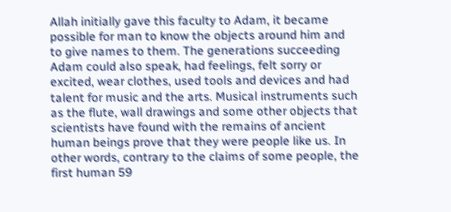Allah initially gave this faculty to Adam, it became possible for man to know the objects around him and to give names to them. The generations succeeding Adam could also speak, had feelings, felt sorry or excited, wear clothes, used tools and devices and had talent for music and the arts. Musical instruments such as the flute, wall drawings and some other objects that scientists have found with the remains of ancient human beings prove that they were people like us. In other words, contrary to the claims of some people, the first human 59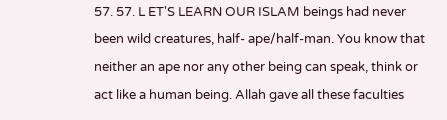57. 57. L ET'S LEARN OUR ISLAM beings had never been wild creatures, half- ape/half-man. You know that neither an ape nor any other being can speak, think or act like a human being. Allah gave all these faculties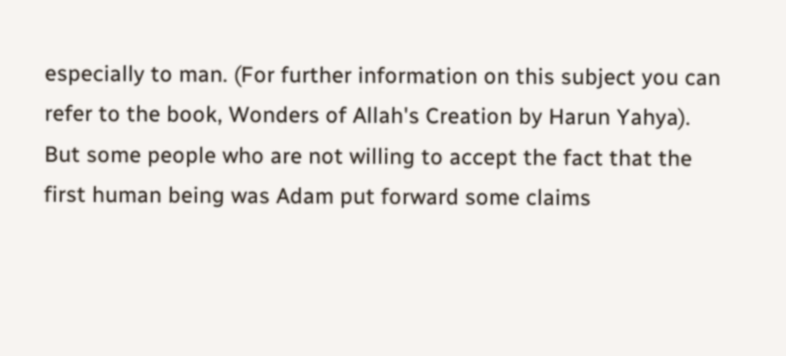especially to man. (For further information on this subject you can refer to the book, Wonders of Allah's Creation by Harun Yahya). But some people who are not willing to accept the fact that the first human being was Adam put forward some claims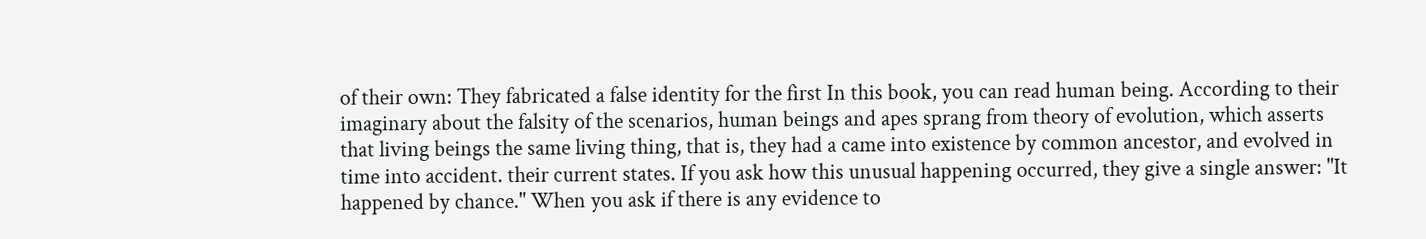of their own: They fabricated a false identity for the first In this book, you can read human being. According to their imaginary about the falsity of the scenarios, human beings and apes sprang from theory of evolution, which asserts that living beings the same living thing, that is, they had a came into existence by common ancestor, and evolved in time into accident. their current states. If you ask how this unusual happening occurred, they give a single answer: "It happened by chance." When you ask if there is any evidence to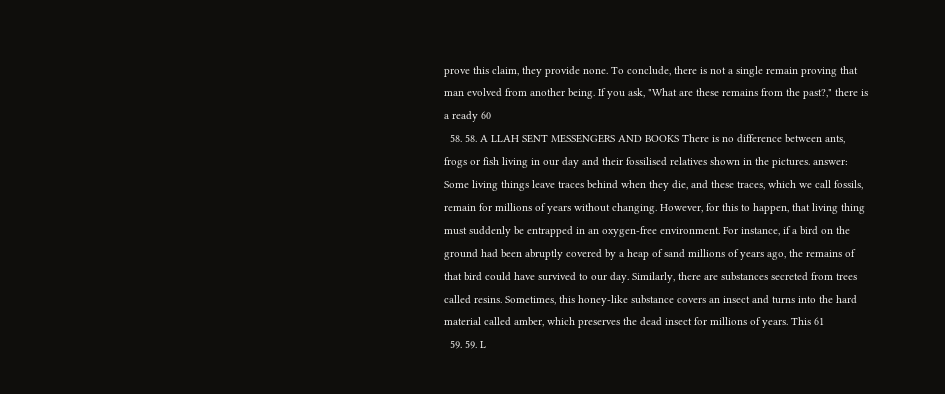prove this claim, they provide none. To conclude, there is not a single remain proving that man evolved from another being. If you ask, "What are these remains from the past?," there is a ready 60
  58. 58. A LLAH SENT MESSENGERS AND BOOKS There is no difference between ants, frogs or fish living in our day and their fossilised relatives shown in the pictures. answer: Some living things leave traces behind when they die, and these traces, which we call fossils, remain for millions of years without changing. However, for this to happen, that living thing must suddenly be entrapped in an oxygen-free environment. For instance, if a bird on the ground had been abruptly covered by a heap of sand millions of years ago, the remains of that bird could have survived to our day. Similarly, there are substances secreted from trees called resins. Sometimes, this honey-like substance covers an insect and turns into the hard material called amber, which preserves the dead insect for millions of years. This 61
  59. 59. L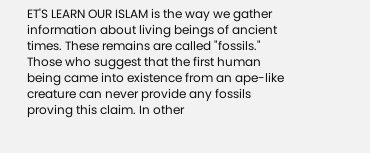ET'S LEARN OUR ISLAM is the way we gather information about living beings of ancient times. These remains are called "fossils." Those who suggest that the first human being came into existence from an ape-like creature can never provide any fossils proving this claim. In other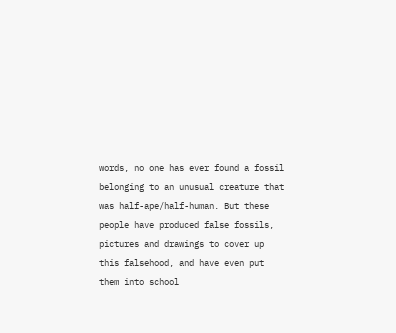words, no one has ever found a fossil belonging to an unusual creature that was half-ape/half-human. But these people have produced false fossils, pictures and drawings to cover up this falsehood, and have even put them into school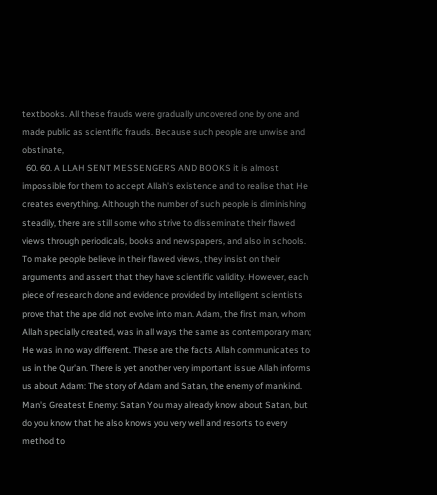textbooks. All these frauds were gradually uncovered one by one and made public as scientific frauds. Because such people are unwise and obstinate,
  60. 60. A LLAH SENT MESSENGERS AND BOOKS it is almost impossible for them to accept Allah's existence and to realise that He creates everything. Although the number of such people is diminishing steadily, there are still some who strive to disseminate their flawed views through periodicals, books and newspapers, and also in schools. To make people believe in their flawed views, they insist on their arguments and assert that they have scientific validity. However, each piece of research done and evidence provided by intelligent scientists prove that the ape did not evolve into man. Adam, the first man, whom Allah specially created, was in all ways the same as contemporary man; He was in no way different. These are the facts Allah communicates to us in the Qur'an. There is yet another very important issue Allah informs us about Adam: The story of Adam and Satan, the enemy of mankind. Man's Greatest Enemy: Satan You may already know about Satan, but do you know that he also knows you very well and resorts to every method to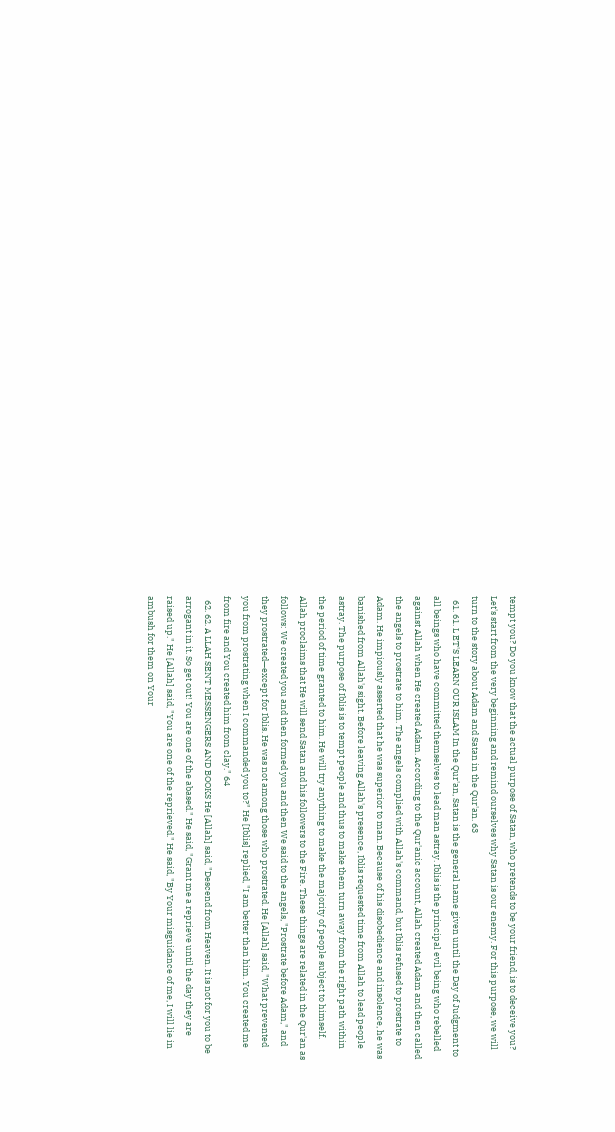tempt you? Do you know that the actual purpose of Satan, who pretends to be your friend, is to deceive you? Let's start from the very beginning and remind ourselves why Satan is our enemy. For this purpose, we will turn to the story about Adam and Satan in the Qur'an. 63
  61. 61. L ET'S LEARN OUR ISLAM In the Qur'an, Satan is the general name given until the Day of Judgment to all beings who have committed themselves to lead man astray. Iblis is the principal evil being who rebelled against Allah when He created Adam. According to the Qur'anic account, Allah created Adam and then called the angels to prostrate to him. The angels complied with Allah's command, but Iblis refused to prostrate to Adam. He impiously asserted that he was superior to man. Because of his disobedience and insolence, he was banished from Allah's sight. Before leaving Allah's presence, Iblis requested time from Allah to lead people astray. The purpose of Iblis is to tempt people and thus to make them turn away from the right path within the period of time granted to him. He will try anything to make the majority of people subject to himself. Allah proclaims that He will send Satan and his followers to the Fire. These things are related in the Qur'an as follows: We created you and then formed you and then We said to the angels, "Prostrate before Adam," and they prostrated—except for Iblis. He was not among those who prostrated. He [Allah] said, "What prevented you from prostrating when I commanded you to?" He [Iblis] replied, "I am better than him. You created me from fire and You created him from clay." 64
  62. 62. A LLAH SENT MESSENGERS AND BOOKS He [Allah] said, "Descend from Heaven. It is not for you to be arrogant in it. So get out! You are one of the abased." He said, "Grant me a reprieve until the day they are raised up." He [Allah] said, "You are one of the reprieved." He said, "By Your misguidance of me, I will lie in ambush for them on Your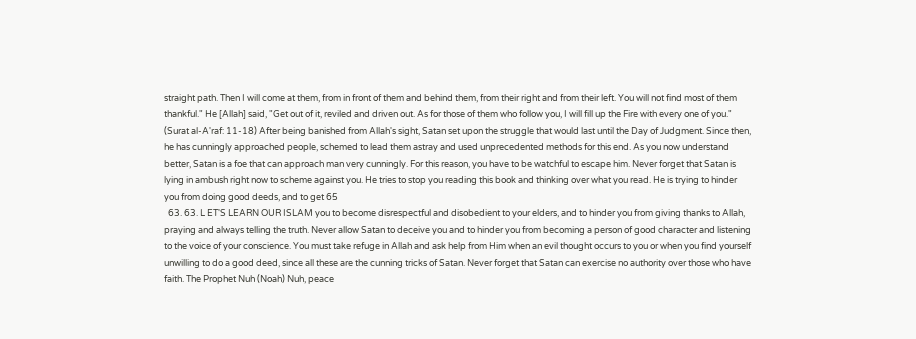straight path. Then I will come at them, from in front of them and behind them, from their right and from their left. You will not find most of them thankful." He [Allah] said, "Get out of it, reviled and driven out. As for those of them who follow you, I will fill up the Fire with every one of you." (Surat al-A'raf: 11-18) After being banished from Allah's sight, Satan set upon the struggle that would last until the Day of Judgment. Since then, he has cunningly approached people, schemed to lead them astray and used unprecedented methods for this end. As you now understand better, Satan is a foe that can approach man very cunningly. For this reason, you have to be watchful to escape him. Never forget that Satan is lying in ambush right now to scheme against you. He tries to stop you reading this book and thinking over what you read. He is trying to hinder you from doing good deeds, and to get 65
  63. 63. L ET'S LEARN OUR ISLAM you to become disrespectful and disobedient to your elders, and to hinder you from giving thanks to Allah, praying and always telling the truth. Never allow Satan to deceive you and to hinder you from becoming a person of good character and listening to the voice of your conscience. You must take refuge in Allah and ask help from Him when an evil thought occurs to you or when you find yourself unwilling to do a good deed, since all these are the cunning tricks of Satan. Never forget that Satan can exercise no authority over those who have faith. The Prophet Nuh (Noah) Nuh, peace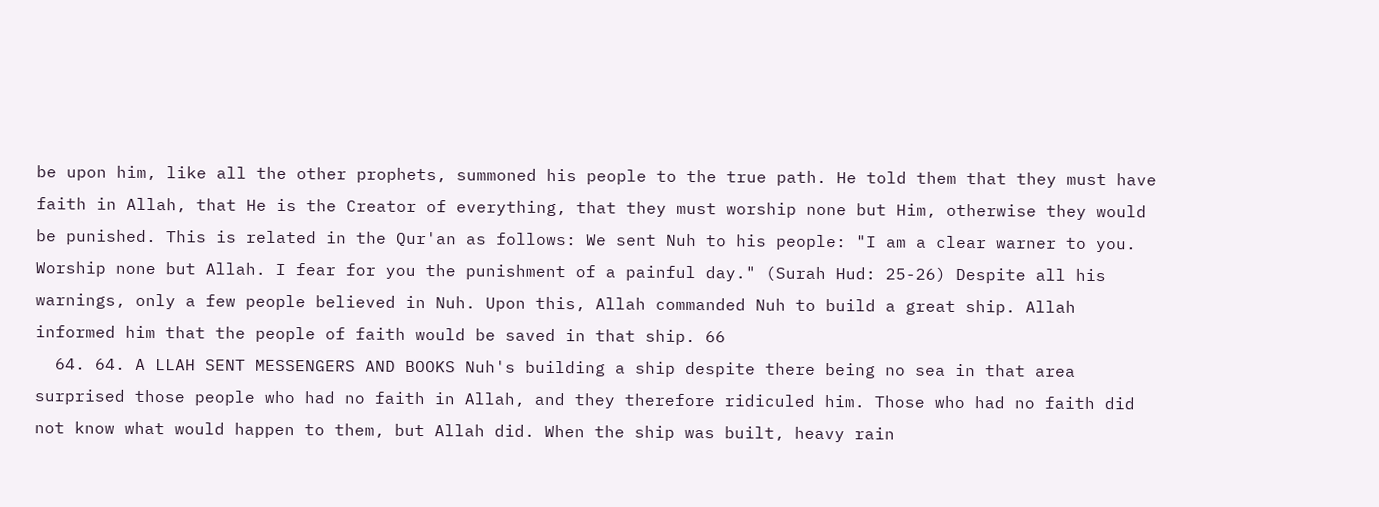be upon him, like all the other prophets, summoned his people to the true path. He told them that they must have faith in Allah, that He is the Creator of everything, that they must worship none but Him, otherwise they would be punished. This is related in the Qur'an as follows: We sent Nuh to his people: "I am a clear warner to you. Worship none but Allah. I fear for you the punishment of a painful day." (Surah Hud: 25-26) Despite all his warnings, only a few people believed in Nuh. Upon this, Allah commanded Nuh to build a great ship. Allah informed him that the people of faith would be saved in that ship. 66
  64. 64. A LLAH SENT MESSENGERS AND BOOKS Nuh's building a ship despite there being no sea in that area surprised those people who had no faith in Allah, and they therefore ridiculed him. Those who had no faith did not know what would happen to them, but Allah did. When the ship was built, heavy rain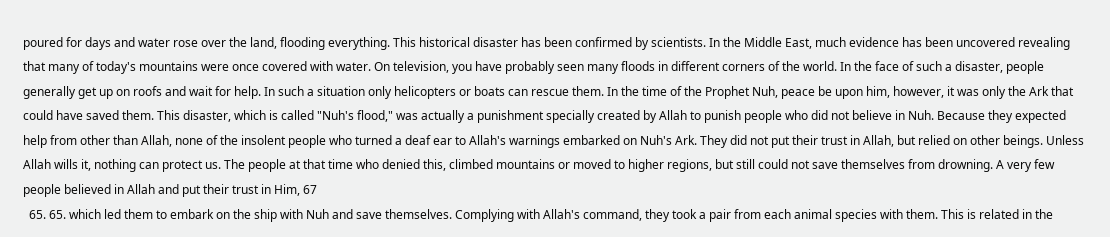poured for days and water rose over the land, flooding everything. This historical disaster has been confirmed by scientists. In the Middle East, much evidence has been uncovered revealing that many of today's mountains were once covered with water. On television, you have probably seen many floods in different corners of the world. In the face of such a disaster, people generally get up on roofs and wait for help. In such a situation only helicopters or boats can rescue them. In the time of the Prophet Nuh, peace be upon him, however, it was only the Ark that could have saved them. This disaster, which is called "Nuh's flood," was actually a punishment specially created by Allah to punish people who did not believe in Nuh. Because they expected help from other than Allah, none of the insolent people who turned a deaf ear to Allah's warnings embarked on Nuh's Ark. They did not put their trust in Allah, but relied on other beings. Unless Allah wills it, nothing can protect us. The people at that time who denied this, climbed mountains or moved to higher regions, but still could not save themselves from drowning. A very few people believed in Allah and put their trust in Him, 67
  65. 65. which led them to embark on the ship with Nuh and save themselves. Complying with Allah's command, they took a pair from each animal species with them. This is related in the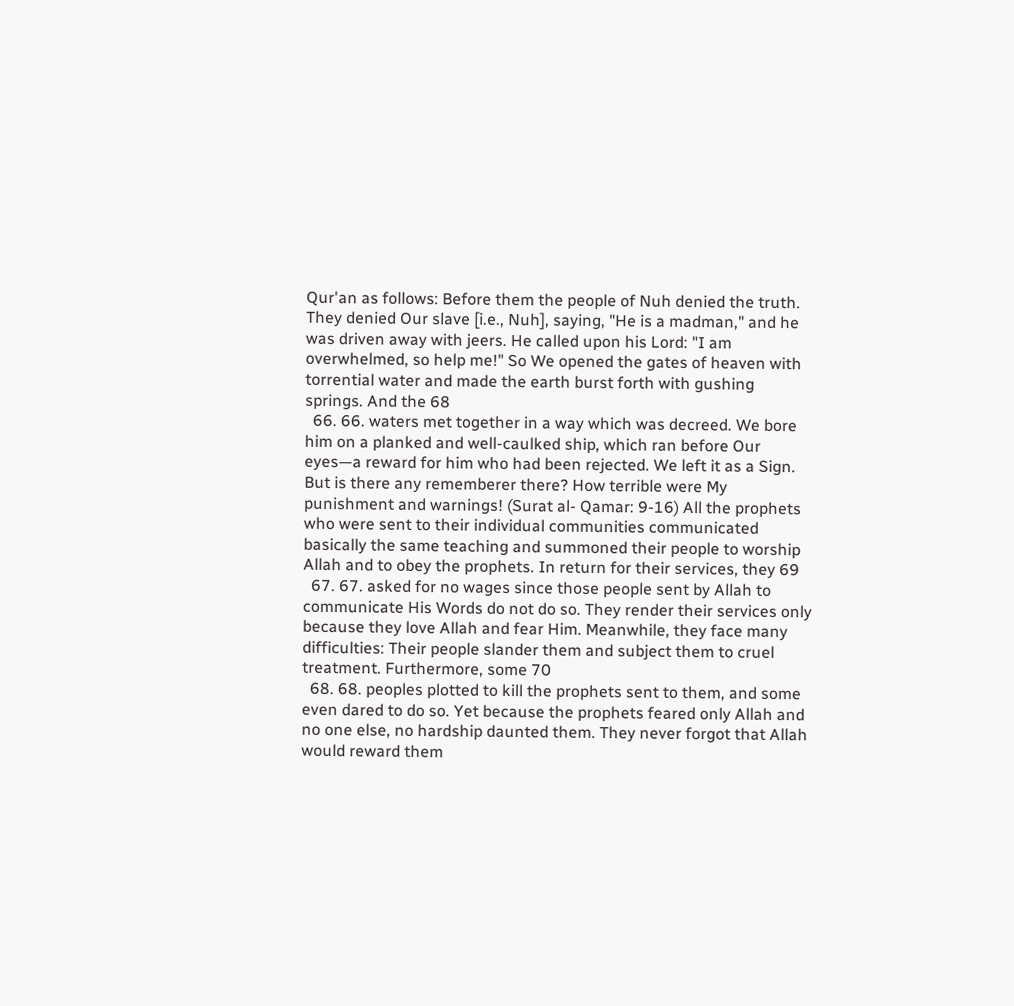Qur'an as follows: Before them the people of Nuh denied the truth. They denied Our slave [i.e., Nuh], saying, "He is a madman," and he was driven away with jeers. He called upon his Lord: "I am overwhelmed, so help me!" So We opened the gates of heaven with torrential water and made the earth burst forth with gushing springs. And the 68
  66. 66. waters met together in a way which was decreed. We bore him on a planked and well-caulked ship, which ran before Our eyes—a reward for him who had been rejected. We left it as a Sign. But is there any rememberer there? How terrible were My punishment and warnings! (Surat al- Qamar: 9-16) All the prophets who were sent to their individual communities communicated basically the same teaching and summoned their people to worship Allah and to obey the prophets. In return for their services, they 69
  67. 67. asked for no wages since those people sent by Allah to communicate His Words do not do so. They render their services only because they love Allah and fear Him. Meanwhile, they face many difficulties: Their people slander them and subject them to cruel treatment. Furthermore, some 70
  68. 68. peoples plotted to kill the prophets sent to them, and some even dared to do so. Yet because the prophets feared only Allah and no one else, no hardship daunted them. They never forgot that Allah would reward them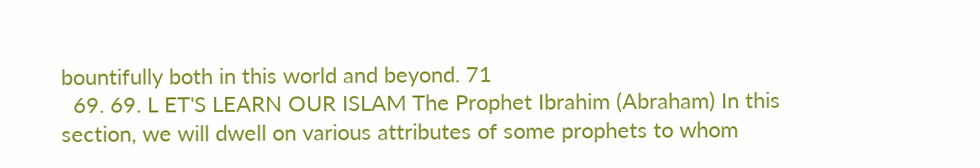bountifully both in this world and beyond. 71
  69. 69. L ET'S LEARN OUR ISLAM The Prophet Ibrahim (Abraham) In this section, we will dwell on various attributes of some prophets to whom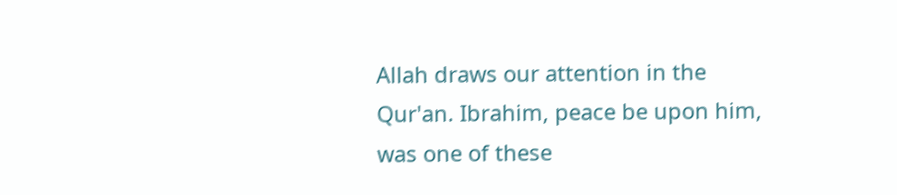Allah draws our attention in the Qur'an. Ibrahim, peace be upon him, was one of these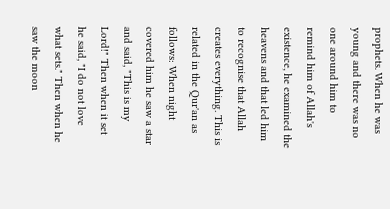prophets. When he was young and there was no one around him to remind him of Allah's existence, he examined the heavens and that led him to recognise that Allah creates everything. This is related in the Qur'an as follows: When night covered him he saw a star and said, "This is my Lord!" Then when it set he said, "I do not love what sets." Then when he saw the moon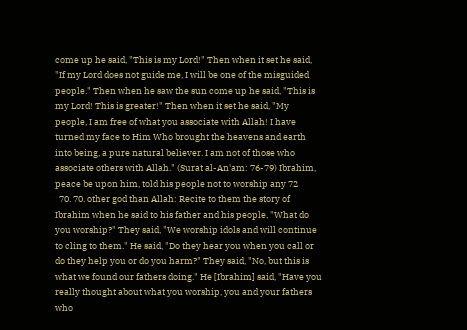come up he said, "This is my Lord!" Then when it set he said, "If my Lord does not guide me, I will be one of the misguided people." Then when he saw the sun come up he said, "This is my Lord! This is greater!" Then when it set he said, "My people, I am free of what you associate with Allah! I have turned my face to Him Who brought the heavens and earth into being, a pure natural believer. I am not of those who associate others with Allah." (Surat al-An'am: 76-79) Ibrahim, peace be upon him, told his people not to worship any 72
  70. 70. other god than Allah: Recite to them the story of Ibrahim when he said to his father and his people, "What do you worship?" They said, "We worship idols and will continue to cling to them." He said, "Do they hear you when you call or do they help you or do you harm?" They said, "No, but this is what we found our fathers doing." He [Ibrahim] said, "Have you really thought about what you worship, you and your fathers who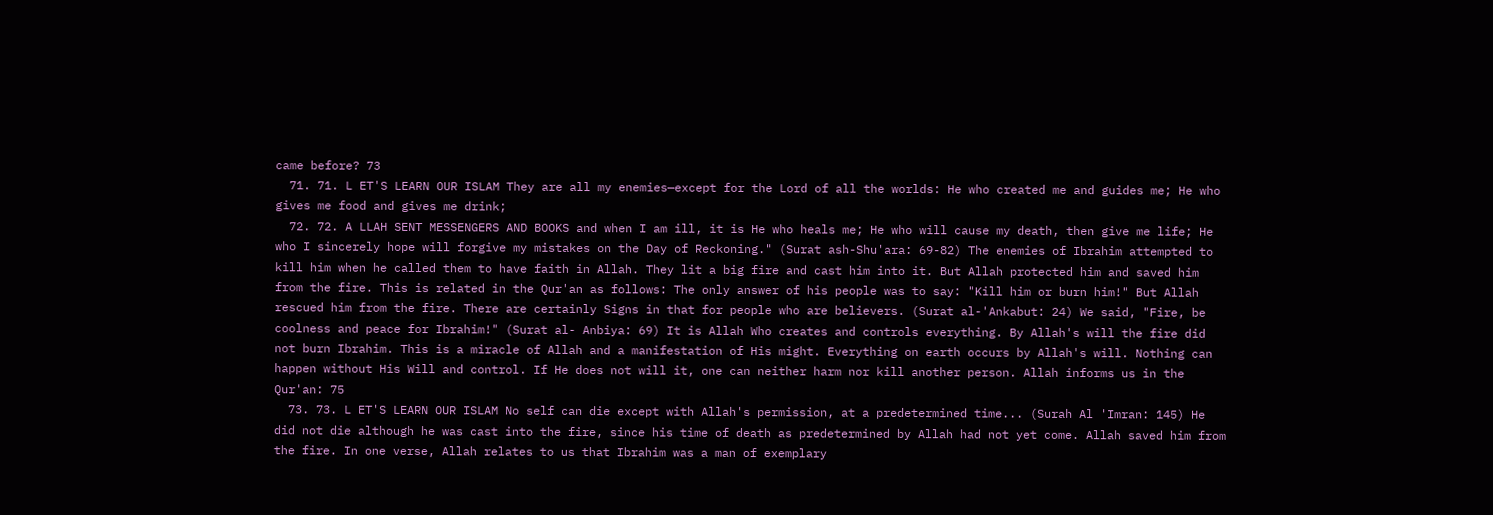came before? 73
  71. 71. L ET'S LEARN OUR ISLAM They are all my enemies—except for the Lord of all the worlds: He who created me and guides me; He who gives me food and gives me drink;
  72. 72. A LLAH SENT MESSENGERS AND BOOKS and when I am ill, it is He who heals me; He who will cause my death, then give me life; He who I sincerely hope will forgive my mistakes on the Day of Reckoning." (Surat ash-Shu'ara: 69-82) The enemies of Ibrahim attempted to kill him when he called them to have faith in Allah. They lit a big fire and cast him into it. But Allah protected him and saved him from the fire. This is related in the Qur'an as follows: The only answer of his people was to say: "Kill him or burn him!" But Allah rescued him from the fire. There are certainly Signs in that for people who are believers. (Surat al-'Ankabut: 24) We said, "Fire, be coolness and peace for Ibrahim!" (Surat al- Anbiya: 69) It is Allah Who creates and controls everything. By Allah's will the fire did not burn Ibrahim. This is a miracle of Allah and a manifestation of His might. Everything on earth occurs by Allah's will. Nothing can happen without His Will and control. If He does not will it, one can neither harm nor kill another person. Allah informs us in the Qur'an: 75
  73. 73. L ET'S LEARN OUR ISLAM No self can die except with Allah's permission, at a predetermined time... (Surah Al 'Imran: 145) He did not die although he was cast into the fire, since his time of death as predetermined by Allah had not yet come. Allah saved him from the fire. In one verse, Allah relates to us that Ibrahim was a man of exemplary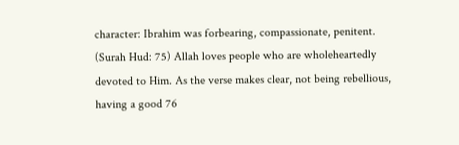character: Ibrahim was forbearing, compassionate, penitent. (Surah Hud: 75) Allah loves people who are wholeheartedly devoted to Him. As the verse makes clear, not being rebellious, having a good 76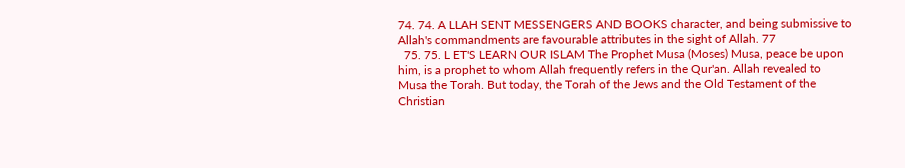74. 74. A LLAH SENT MESSENGERS AND BOOKS character, and being submissive to Allah's commandments are favourable attributes in the sight of Allah. 77
  75. 75. L ET'S LEARN OUR ISLAM The Prophet Musa (Moses) Musa, peace be upon him, is a prophet to whom Allah frequently refers in the Qur'an. Allah revealed to Musa the Torah. But today, the Torah of the Jews and the Old Testament of the Christian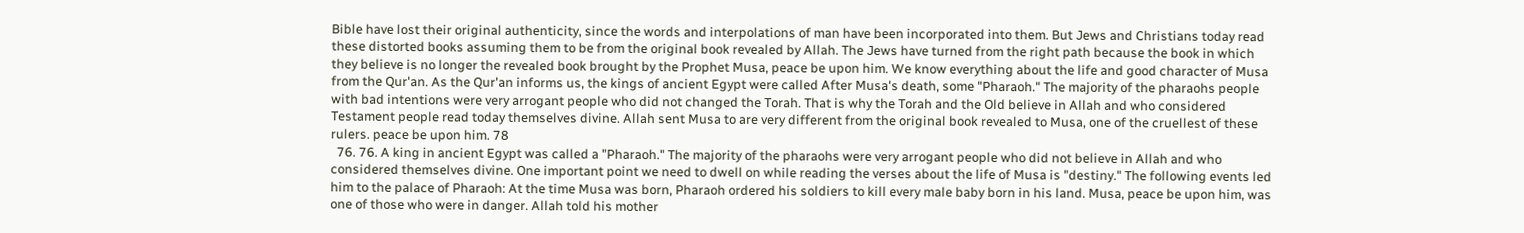Bible have lost their original authenticity, since the words and interpolations of man have been incorporated into them. But Jews and Christians today read these distorted books assuming them to be from the original book revealed by Allah. The Jews have turned from the right path because the book in which they believe is no longer the revealed book brought by the Prophet Musa, peace be upon him. We know everything about the life and good character of Musa from the Qur'an. As the Qur'an informs us, the kings of ancient Egypt were called After Musa's death, some "Pharaoh." The majority of the pharaohs people with bad intentions were very arrogant people who did not changed the Torah. That is why the Torah and the Old believe in Allah and who considered Testament people read today themselves divine. Allah sent Musa to are very different from the original book revealed to Musa, one of the cruellest of these rulers. peace be upon him. 78
  76. 76. A king in ancient Egypt was called a "Pharaoh." The majority of the pharaohs were very arrogant people who did not believe in Allah and who considered themselves divine. One important point we need to dwell on while reading the verses about the life of Musa is "destiny." The following events led him to the palace of Pharaoh: At the time Musa was born, Pharaoh ordered his soldiers to kill every male baby born in his land. Musa, peace be upon him, was one of those who were in danger. Allah told his mother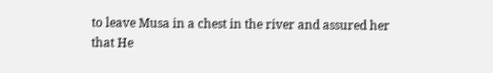to leave Musa in a chest in the river and assured her that He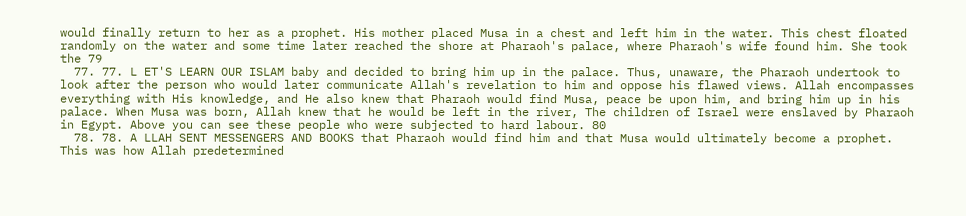would finally return to her as a prophet. His mother placed Musa in a chest and left him in the water. This chest floated randomly on the water and some time later reached the shore at Pharaoh's palace, where Pharaoh's wife found him. She took the 79
  77. 77. L ET'S LEARN OUR ISLAM baby and decided to bring him up in the palace. Thus, unaware, the Pharaoh undertook to look after the person who would later communicate Allah's revelation to him and oppose his flawed views. Allah encompasses everything with His knowledge, and He also knew that Pharaoh would find Musa, peace be upon him, and bring him up in his palace. When Musa was born, Allah knew that he would be left in the river, The children of Israel were enslaved by Pharaoh in Egypt. Above you can see these people who were subjected to hard labour. 80
  78. 78. A LLAH SENT MESSENGERS AND BOOKS that Pharaoh would find him and that Musa would ultimately become a prophet. This was how Allah predetermined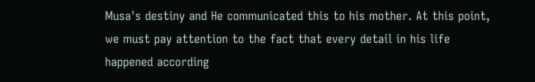Musa's destiny and He communicated this to his mother. At this point, we must pay attention to the fact that every detail in his life happened according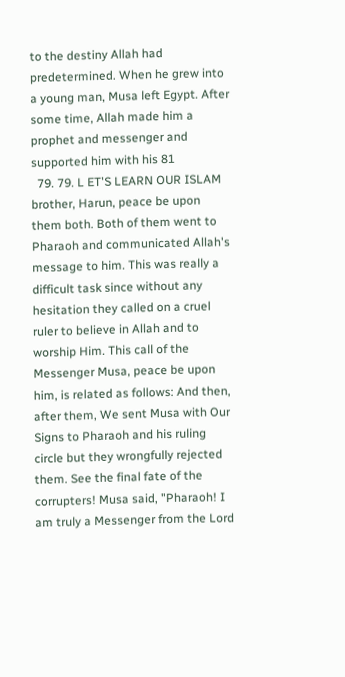to the destiny Allah had predetermined. When he grew into a young man, Musa left Egypt. After some time, Allah made him a prophet and messenger and supported him with his 81
  79. 79. L ET'S LEARN OUR ISLAM brother, Harun, peace be upon them both. Both of them went to Pharaoh and communicated Allah's message to him. This was really a difficult task since without any hesitation they called on a cruel ruler to believe in Allah and to worship Him. This call of the Messenger Musa, peace be upon him, is related as follows: And then, after them, We sent Musa with Our Signs to Pharaoh and his ruling circle but they wrongfully rejected them. See the final fate of the corrupters! Musa said, "Pharaoh! I am truly a Messenger from the Lord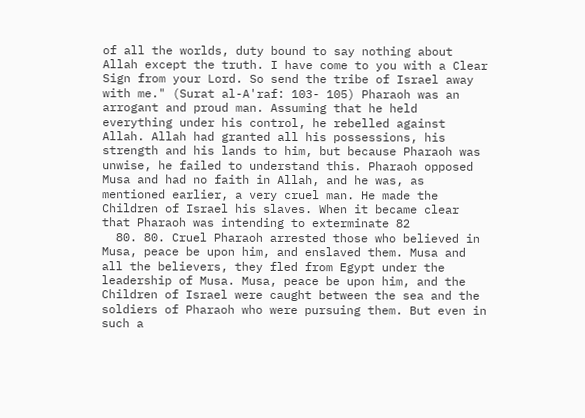of all the worlds, duty bound to say nothing about Allah except the truth. I have come to you with a Clear Sign from your Lord. So send the tribe of Israel away with me." (Surat al-A'raf: 103- 105) Pharaoh was an arrogant and proud man. Assuming that he held everything under his control, he rebelled against Allah. Allah had granted all his possessions, his strength and his lands to him, but because Pharaoh was unwise, he failed to understand this. Pharaoh opposed Musa and had no faith in Allah, and he was, as mentioned earlier, a very cruel man. He made the Children of Israel his slaves. When it became clear that Pharaoh was intending to exterminate 82
  80. 80. Cruel Pharaoh arrested those who believed in Musa, peace be upon him, and enslaved them. Musa and all the believers, they fled from Egypt under the leadership of Musa. Musa, peace be upon him, and the Children of Israel were caught between the sea and the soldiers of Pharaoh who were pursuing them. But even in such a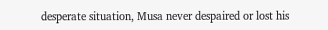desperate situation, Musa never despaired or lost his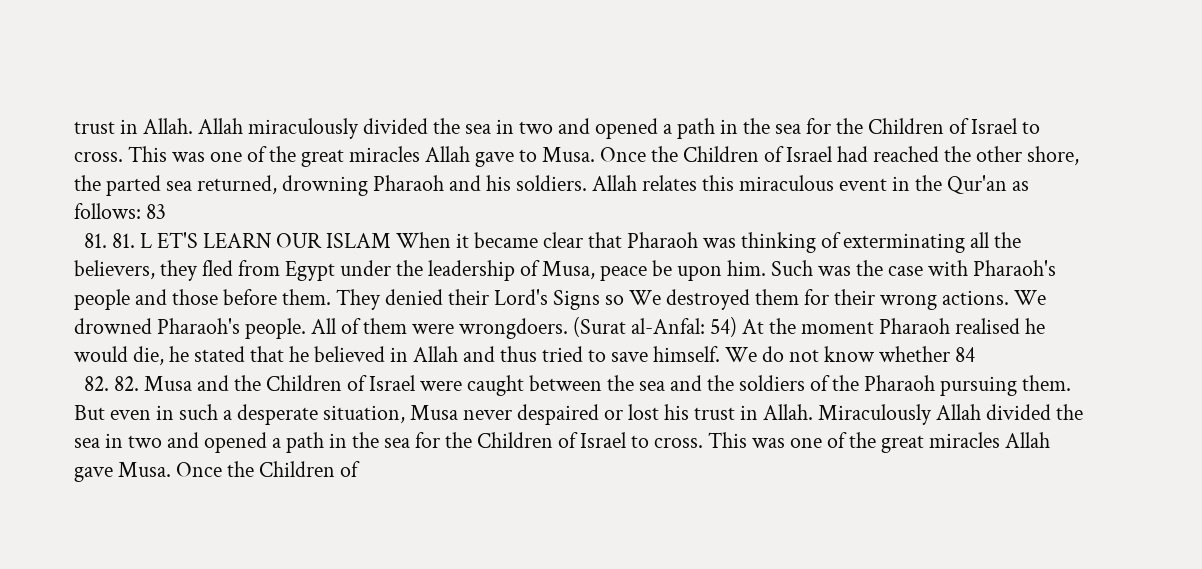trust in Allah. Allah miraculously divided the sea in two and opened a path in the sea for the Children of Israel to cross. This was one of the great miracles Allah gave to Musa. Once the Children of Israel had reached the other shore, the parted sea returned, drowning Pharaoh and his soldiers. Allah relates this miraculous event in the Qur'an as follows: 83
  81. 81. L ET'S LEARN OUR ISLAM When it became clear that Pharaoh was thinking of exterminating all the believers, they fled from Egypt under the leadership of Musa, peace be upon him. Such was the case with Pharaoh's people and those before them. They denied their Lord's Signs so We destroyed them for their wrong actions. We drowned Pharaoh's people. All of them were wrongdoers. (Surat al-Anfal: 54) At the moment Pharaoh realised he would die, he stated that he believed in Allah and thus tried to save himself. We do not know whether 84
  82. 82. Musa and the Children of Israel were caught between the sea and the soldiers of the Pharaoh pursuing them. But even in such a desperate situation, Musa never despaired or lost his trust in Allah. Miraculously Allah divided the sea in two and opened a path in the sea for the Children of Israel to cross. This was one of the great miracles Allah gave Musa. Once the Children of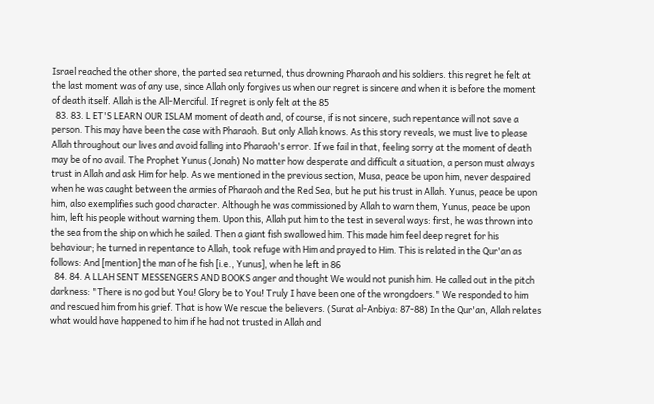Israel reached the other shore, the parted sea returned, thus drowning Pharaoh and his soldiers. this regret he felt at the last moment was of any use, since Allah only forgives us when our regret is sincere and when it is before the moment of death itself. Allah is the All-Merciful. If regret is only felt at the 85
  83. 83. L ET'S LEARN OUR ISLAM moment of death and, of course, if is not sincere, such repentance will not save a person. This may have been the case with Pharaoh. But only Allah knows. As this story reveals, we must live to please Allah throughout our lives and avoid falling into Pharaoh's error. If we fail in that, feeling sorry at the moment of death may be of no avail. The Prophet Yunus (Jonah) No matter how desperate and difficult a situation, a person must always trust in Allah and ask Him for help. As we mentioned in the previous section, Musa, peace be upon him, never despaired when he was caught between the armies of Pharaoh and the Red Sea, but he put his trust in Allah. Yunus, peace be upon him, also exemplifies such good character. Although he was commissioned by Allah to warn them, Yunus, peace be upon him, left his people without warning them. Upon this, Allah put him to the test in several ways: first, he was thrown into the sea from the ship on which he sailed. Then a giant fish swallowed him. This made him feel deep regret for his behaviour; he turned in repentance to Allah, took refuge with Him and prayed to Him. This is related in the Qur'an as follows: And [mention] the man of he fish [i.e., Yunus], when he left in 86
  84. 84. A LLAH SENT MESSENGERS AND BOOKS anger and thought We would not punish him. He called out in the pitch darkness: "There is no god but You! Glory be to You! Truly I have been one of the wrongdoers." We responded to him and rescued him from his grief. That is how We rescue the believers. (Surat al-Anbiya: 87-88) In the Qur'an, Allah relates what would have happened to him if he had not trusted in Allah and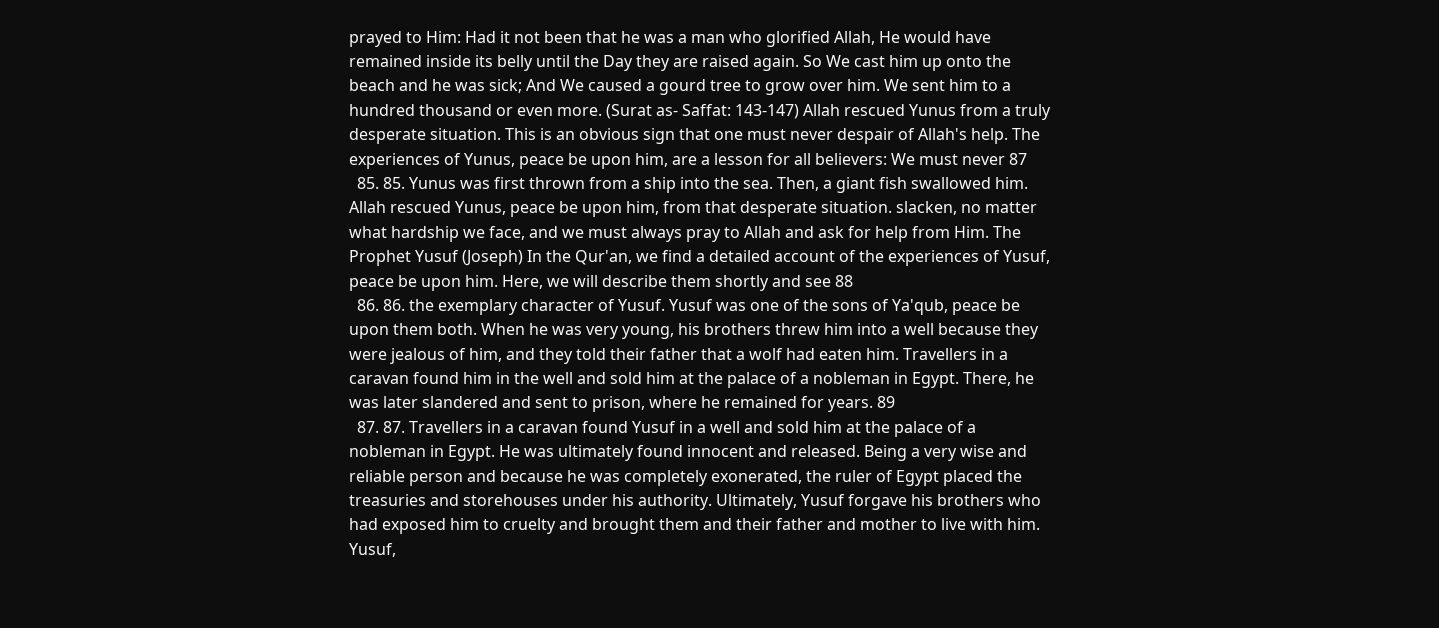prayed to Him: Had it not been that he was a man who glorified Allah, He would have remained inside its belly until the Day they are raised again. So We cast him up onto the beach and he was sick; And We caused a gourd tree to grow over him. We sent him to a hundred thousand or even more. (Surat as- Saffat: 143-147) Allah rescued Yunus from a truly desperate situation. This is an obvious sign that one must never despair of Allah's help. The experiences of Yunus, peace be upon him, are a lesson for all believers: We must never 87
  85. 85. Yunus was first thrown from a ship into the sea. Then, a giant fish swallowed him. Allah rescued Yunus, peace be upon him, from that desperate situation. slacken, no matter what hardship we face, and we must always pray to Allah and ask for help from Him. The Prophet Yusuf (Joseph) In the Qur'an, we find a detailed account of the experiences of Yusuf, peace be upon him. Here, we will describe them shortly and see 88
  86. 86. the exemplary character of Yusuf. Yusuf was one of the sons of Ya'qub, peace be upon them both. When he was very young, his brothers threw him into a well because they were jealous of him, and they told their father that a wolf had eaten him. Travellers in a caravan found him in the well and sold him at the palace of a nobleman in Egypt. There, he was later slandered and sent to prison, where he remained for years. 89
  87. 87. Travellers in a caravan found Yusuf in a well and sold him at the palace of a nobleman in Egypt. He was ultimately found innocent and released. Being a very wise and reliable person and because he was completely exonerated, the ruler of Egypt placed the treasuries and storehouses under his authority. Ultimately, Yusuf forgave his brothers who had exposed him to cruelty and brought them and their father and mother to live with him. Yusuf,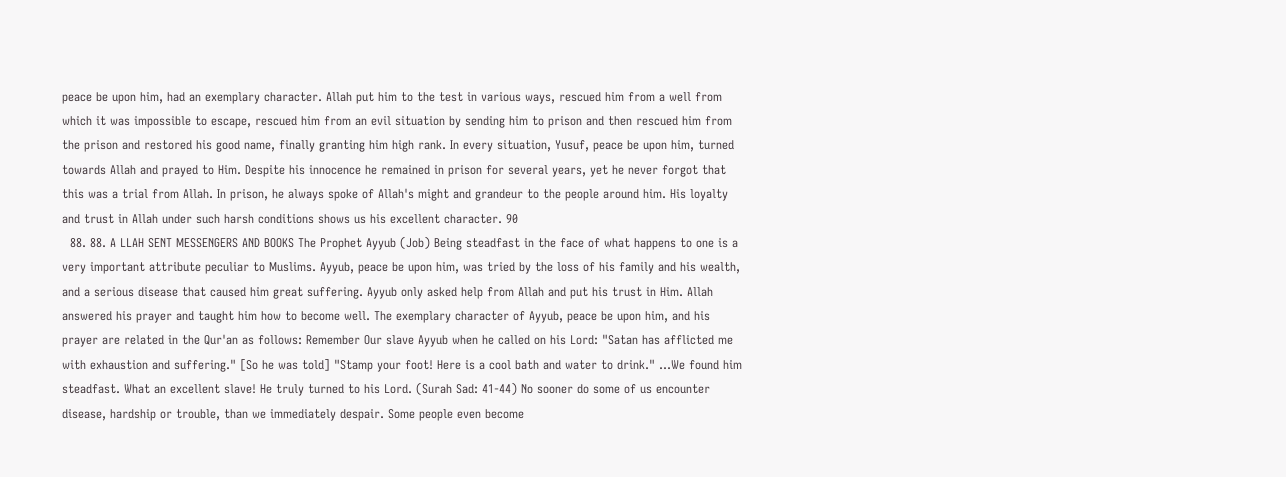peace be upon him, had an exemplary character. Allah put him to the test in various ways, rescued him from a well from which it was impossible to escape, rescued him from an evil situation by sending him to prison and then rescued him from the prison and restored his good name, finally granting him high rank. In every situation, Yusuf, peace be upon him, turned towards Allah and prayed to Him. Despite his innocence he remained in prison for several years, yet he never forgot that this was a trial from Allah. In prison, he always spoke of Allah's might and grandeur to the people around him. His loyalty and trust in Allah under such harsh conditions shows us his excellent character. 90
  88. 88. A LLAH SENT MESSENGERS AND BOOKS The Prophet Ayyub (Job) Being steadfast in the face of what happens to one is a very important attribute peculiar to Muslims. Ayyub, peace be upon him, was tried by the loss of his family and his wealth, and a serious disease that caused him great suffering. Ayyub only asked help from Allah and put his trust in Him. Allah answered his prayer and taught him how to become well. The exemplary character of Ayyub, peace be upon him, and his prayer are related in the Qur'an as follows: Remember Our slave Ayyub when he called on his Lord: "Satan has afflicted me with exhaustion and suffering." [So he was told] "Stamp your foot! Here is a cool bath and water to drink." …We found him steadfast. What an excellent slave! He truly turned to his Lord. (Surah Sad: 41-44) No sooner do some of us encounter disease, hardship or trouble, than we immediately despair. Some people even become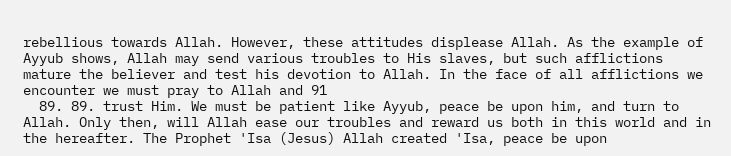rebellious towards Allah. However, these attitudes displease Allah. As the example of Ayyub shows, Allah may send various troubles to His slaves, but such afflictions mature the believer and test his devotion to Allah. In the face of all afflictions we encounter we must pray to Allah and 91
  89. 89. trust Him. We must be patient like Ayyub, peace be upon him, and turn to Allah. Only then, will Allah ease our troubles and reward us both in this world and in the hereafter. The Prophet 'Isa (Jesus) Allah created 'Isa, peace be upon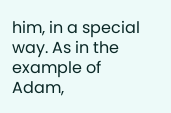him, in a special way. As in the example of Adam,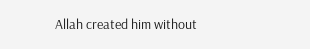Allah created him without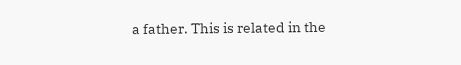a father. This is related in the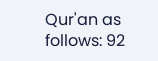Qur'an as follows: 92